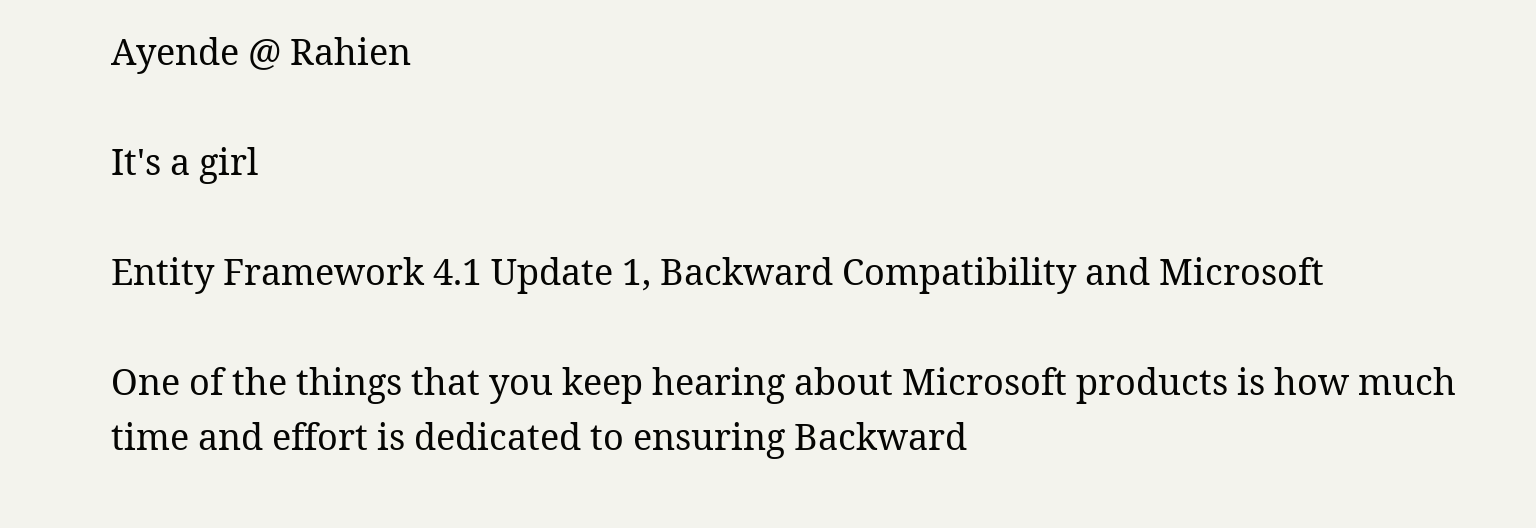Ayende @ Rahien

It's a girl

Entity Framework 4.1 Update 1, Backward Compatibility and Microsoft

One of the things that you keep hearing about Microsoft products is how much time and effort is dedicated to ensuring Backward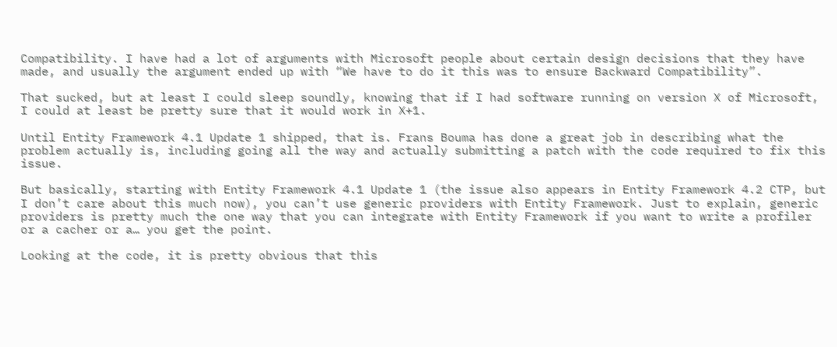Compatibility. I have had a lot of arguments with Microsoft people about certain design decisions that they have made, and usually the argument ended up with “We have to do it this was to ensure Backward Compatibility”.

That sucked, but at least I could sleep soundly, knowing that if I had software running on version X of Microsoft, I could at least be pretty sure that it would work in X+1.

Until Entity Framework 4.1 Update 1 shipped, that is. Frans Bouma has done a great job in describing what the problem actually is, including going all the way and actually submitting a patch with the code required to fix this issue.

But basically, starting with Entity Framework 4.1 Update 1 (the issue also appears in Entity Framework 4.2 CTP, but I don’t care about this much now), you can’t use generic providers with Entity Framework. Just to explain, generic providers is pretty much the one way that you can integrate with Entity Framework if you want to write a profiler or a cacher or a… you get the point.

Looking at the code, it is pretty obvious that this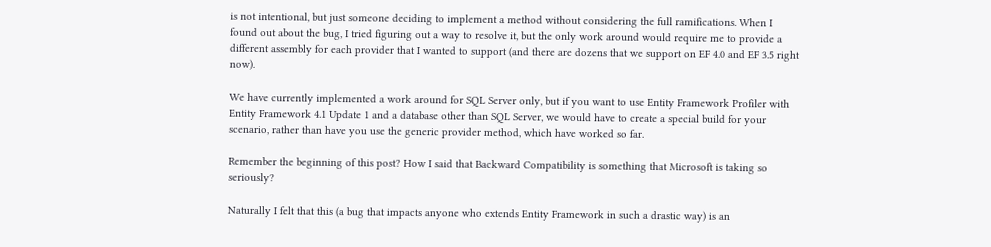is not intentional, but just someone deciding to implement a method without considering the full ramifications. When I found out about the bug, I tried figuring out a way to resolve it, but the only work around would require me to provide a different assembly for each provider that I wanted to support (and there are dozens that we support on EF 4.0 and EF 3.5 right now).

We have currently implemented a work around for SQL Server only, but if you want to use Entity Framework Profiler with Entity Framework 4.1 Update 1 and a database other than SQL Server, we would have to create a special build for your scenario, rather than have you use the generic provider method, which have worked so far.

Remember the beginning of this post? How I said that Backward Compatibility is something that Microsoft is taking so seriously?

Naturally I felt that this (a bug that impacts anyone who extends Entity Framework in such a drastic way) is an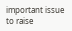important issue to raise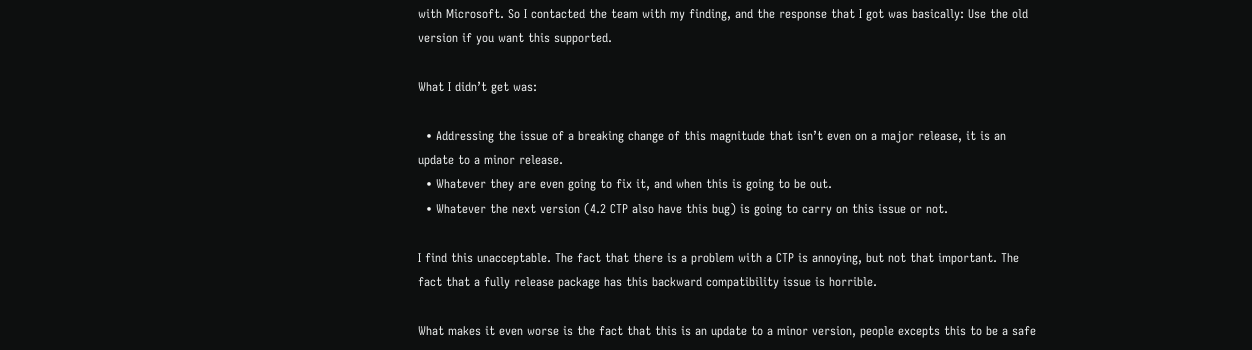with Microsoft. So I contacted the team with my finding, and the response that I got was basically: Use the old version if you want this supported.

What I didn’t get was:

  • Addressing the issue of a breaking change of this magnitude that isn’t even on a major release, it is an update to a minor release.
  • Whatever they are even going to fix it, and when this is going to be out.
  • Whatever the next version (4.2 CTP also have this bug) is going to carry on this issue or not.

I find this unacceptable. The fact that there is a problem with a CTP is annoying, but not that important. The fact that a fully release package has this backward compatibility issue is horrible.

What makes it even worse is the fact that this is an update to a minor version, people excepts this to be a safe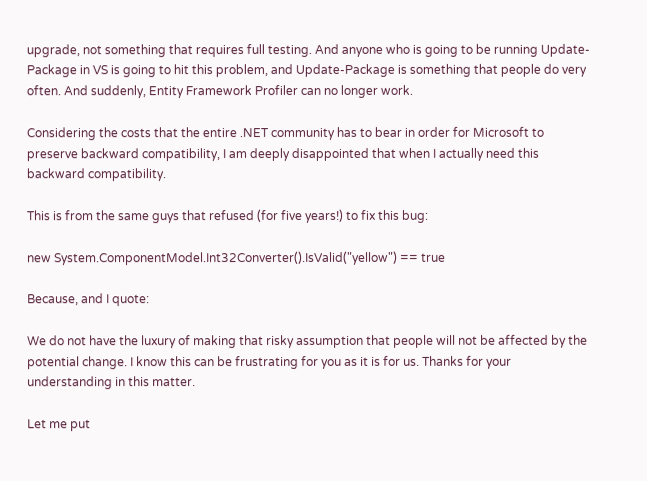upgrade, not something that requires full testing. And anyone who is going to be running Update-Package in VS is going to hit this problem, and Update-Package is something that people do very often. And suddenly, Entity Framework Profiler can no longer work.

Considering the costs that the entire .NET community has to bear in order for Microsoft to preserve backward compatibility, I am deeply disappointed that when I actually need this backward compatibility.

This is from the same guys that refused (for five years!) to fix this bug:

new System.ComponentModel.Int32Converter().IsValid("yellow") == true

Because, and I quote:

We do not have the luxury of making that risky assumption that people will not be affected by the potential change. I know this can be frustrating for you as it is for us. Thanks for your understanding in this matter.

Let me put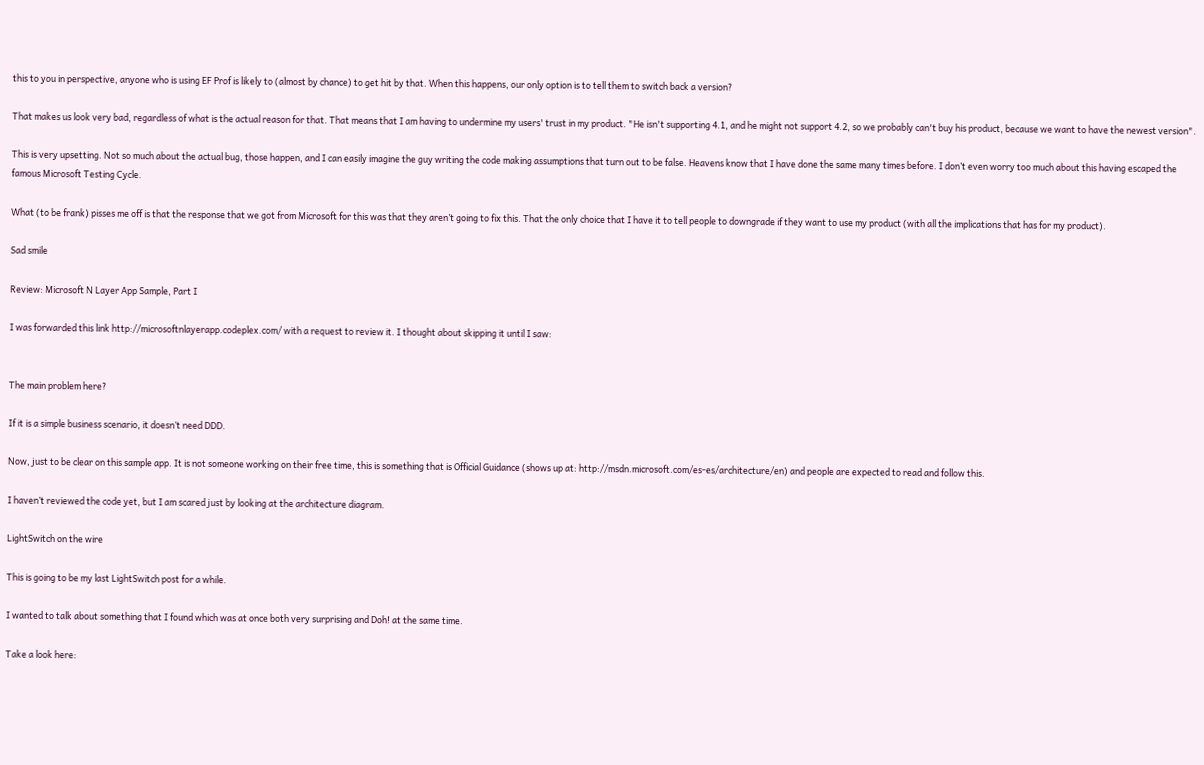this to you in perspective, anyone who is using EF Prof is likely to (almost by chance) to get hit by that. When this happens, our only option is to tell them to switch back a version?

That makes us look very bad, regardless of what is the actual reason for that. That means that I am having to undermine my users' trust in my product. "He isn't supporting 4.1, and he might not support 4.2, so we probably can't buy his product, because we want to have the newest version".

This is very upsetting. Not so much about the actual bug, those happen, and I can easily imagine the guy writing the code making assumptions that turn out to be false. Heavens know that I have done the same many times before. I don’t even worry too much about this having escaped the famous Microsoft Testing Cycle.

What (to be frank) pisses me off is that the response that we got from Microsoft for this was that they aren’t going to fix this. That the only choice that I have it to tell people to downgrade if they want to use my product (with all the implications that has for my product).

Sad smile

Review: Microsoft N Layer App Sample, Part I

I was forwarded this link http://microsoftnlayerapp.codeplex.com/ with a request to review it. I thought about skipping it until I saw:


The main problem here?

If it is a simple business scenario, it doesn’t need DDD.

Now, just to be clear on this sample app. It is not someone working on their free time, this is something that is Official Guidance (shows up at: http://msdn.microsoft.com/es-es/architecture/en) and people are expected to read and follow this.

I haven’t reviewed the code yet, but I am scared just by looking at the architecture diagram.

LightSwitch on the wire

This is going to be my last LightSwitch post for a while.

I wanted to talk about something that I found which was at once both very surprising and Doh! at the same time.

Take a look here: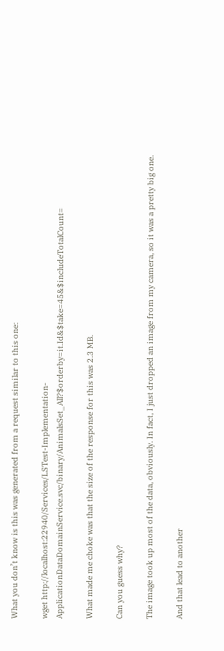What you don’t know is this was generated from a request similar to this one:

wget http://localhost:22940/Services/LSTest-Implementation-ApplicationDataDomainService.svc/binary/AnimalsSet_All?$orderby=it.Id&$take=45&$includeTotalCount=

What made me choke was that the size of the response for this was 2.3 MB.

Can you guess why?

The image took up most of the data, obviously. In fact, I just dropped an image from my camera, so it was a pretty big one.

And that lead to another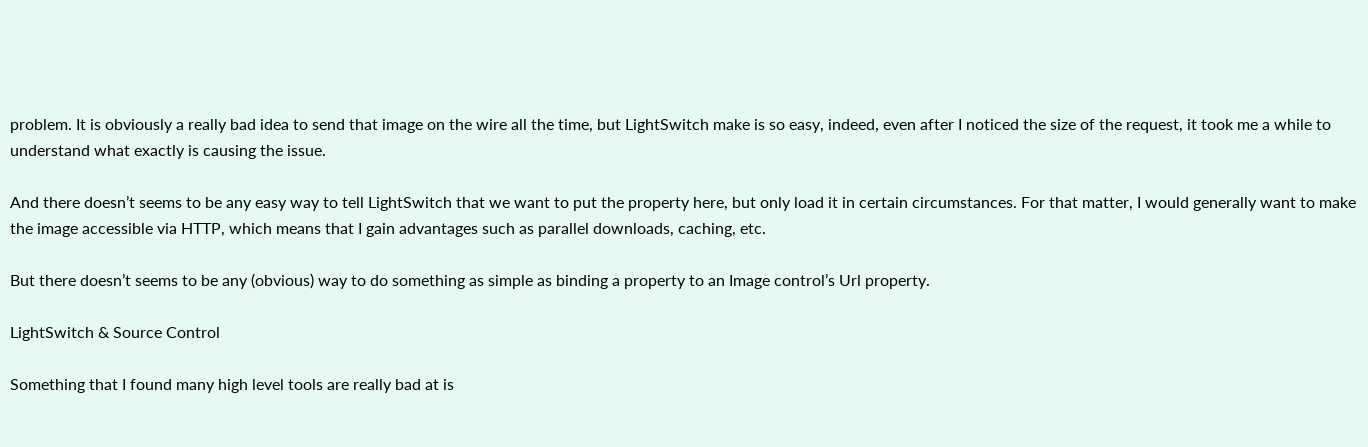problem. It is obviously a really bad idea to send that image on the wire all the time, but LightSwitch make is so easy, indeed, even after I noticed the size of the request, it took me a while to understand what exactly is causing the issue.

And there doesn’t seems to be any easy way to tell LightSwitch that we want to put the property here, but only load it in certain circumstances. For that matter, I would generally want to make the image accessible via HTTP, which means that I gain advantages such as parallel downloads, caching, etc.

But there doesn’t seems to be any (obvious) way to do something as simple as binding a property to an Image control’s Url property.

LightSwitch & Source Control

Something that I found many high level tools are really bad at is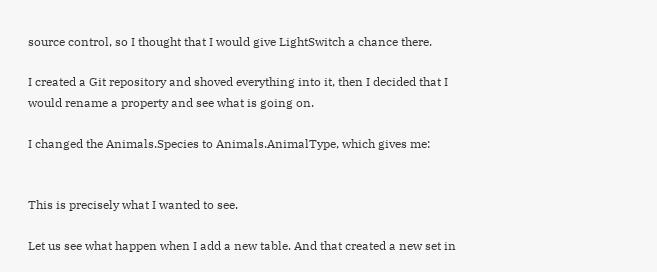source control, so I thought that I would give LightSwitch a chance there.

I created a Git repository and shoved everything into it, then I decided that I would rename a property and see what is going on.

I changed the Animals.Species to Animals.AnimalType, which gives me:


This is precisely what I wanted to see.

Let us see what happen when I add a new table. And that created a new set in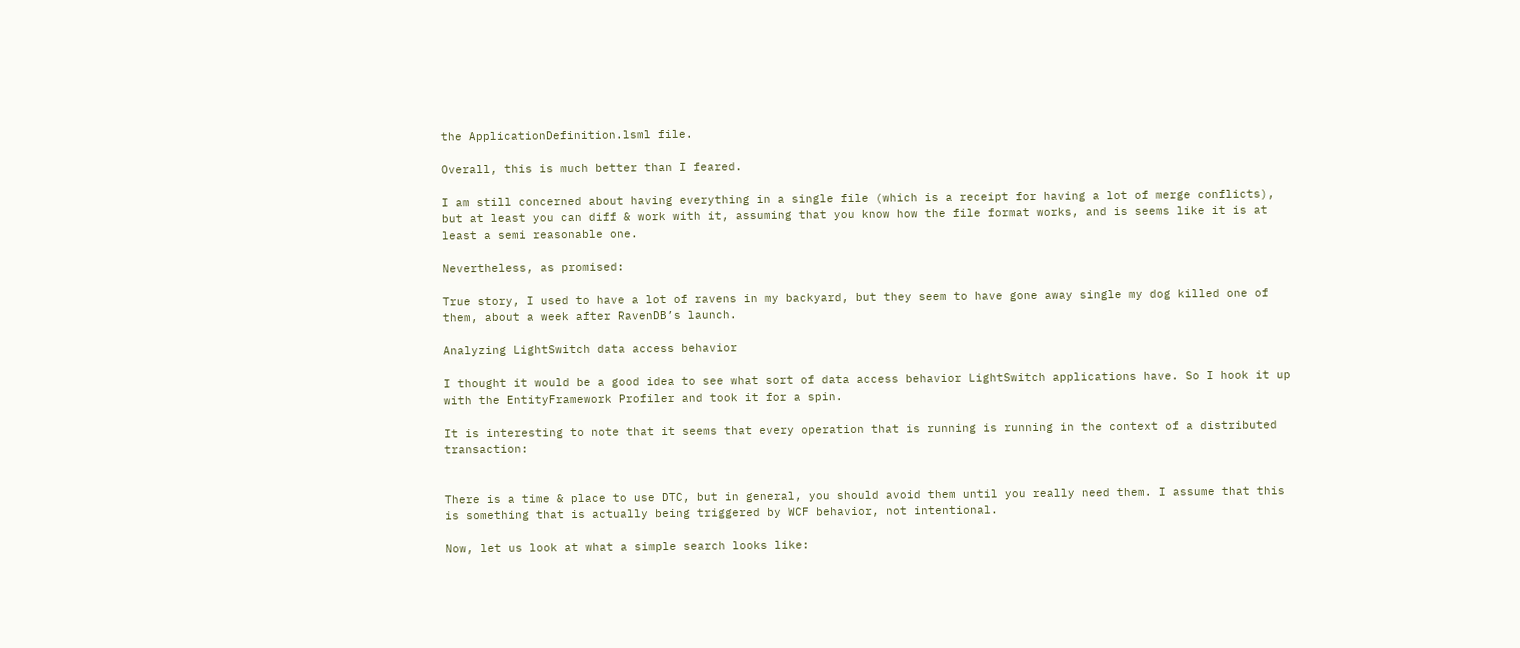the ApplicationDefinition.lsml file.

Overall, this is much better than I feared.

I am still concerned about having everything in a single file (which is a receipt for having a lot of merge conflicts), but at least you can diff & work with it, assuming that you know how the file format works, and is seems like it is at least a semi reasonable one.

Nevertheless, as promised:

True story, I used to have a lot of ravens in my backyard, but they seem to have gone away single my dog killed one of them, about a week after RavenDB’s launch.

Analyzing LightSwitch data access behavior

I thought it would be a good idea to see what sort of data access behavior LightSwitch applications have. So I hook it up with the EntityFramework Profiler and took it for a spin.

It is interesting to note that it seems that every operation that is running is running in the context of a distributed transaction:


There is a time & place to use DTC, but in general, you should avoid them until you really need them. I assume that this is something that is actually being triggered by WCF behavior, not intentional.

Now, let us look at what a simple search looks like: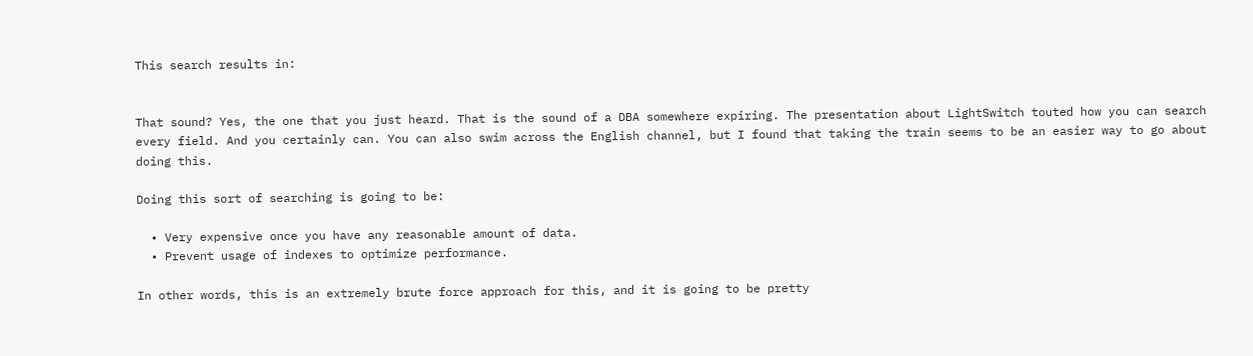This search results in:


That sound? Yes, the one that you just heard. That is the sound of a DBA somewhere expiring. The presentation about LightSwitch touted how you can search every field. And you certainly can. You can also swim across the English channel, but I found that taking the train seems to be an easier way to go about doing this.

Doing this sort of searching is going to be:

  • Very expensive once you have any reasonable amount of data.
  • Prevent usage of indexes to optimize performance.

In other words, this is an extremely brute force approach for this, and it is going to be pretty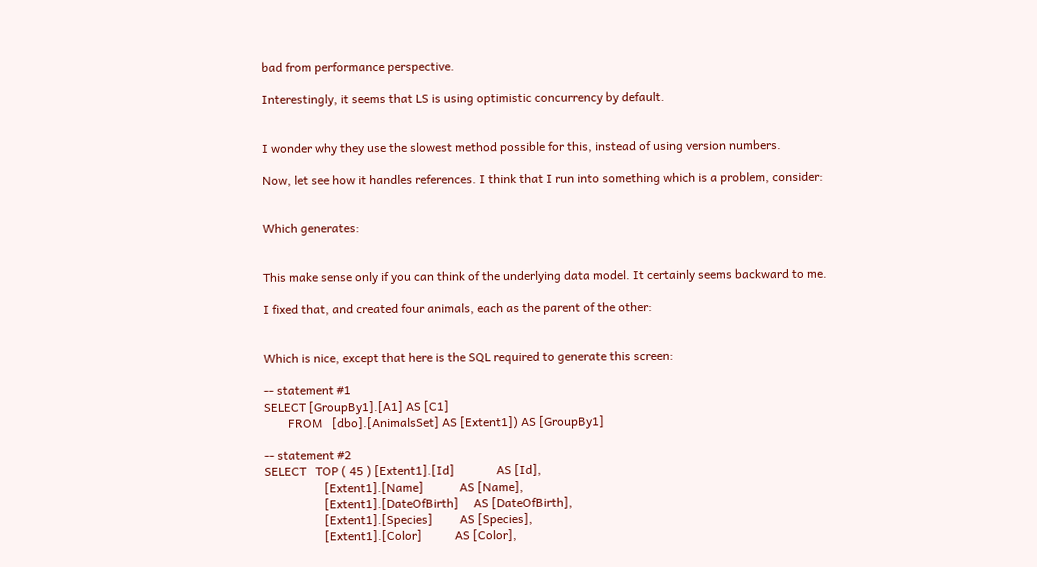bad from performance perspective.

Interestingly, it seems that LS is using optimistic concurrency by default.


I wonder why they use the slowest method possible for this, instead of using version numbers.

Now, let see how it handles references. I think that I run into something which is a problem, consider:


Which generates:


This make sense only if you can think of the underlying data model. It certainly seems backward to me.

I fixed that, and created four animals, each as the parent of the other:


Which is nice, except that here is the SQL required to generate this screen:

-- statement #1
SELECT [GroupBy1].[A1] AS [C1]
        FROM   [dbo].[AnimalsSet] AS [Extent1]) AS [GroupBy1]

-- statement #2
SELECT   TOP ( 45 ) [Extent1].[Id]              AS [Id],
                    [Extent1].[Name]            AS [Name],
                    [Extent1].[DateOfBirth]     AS [DateOfBirth],
                    [Extent1].[Species]         AS [Species],
                    [Extent1].[Color]           AS [Color],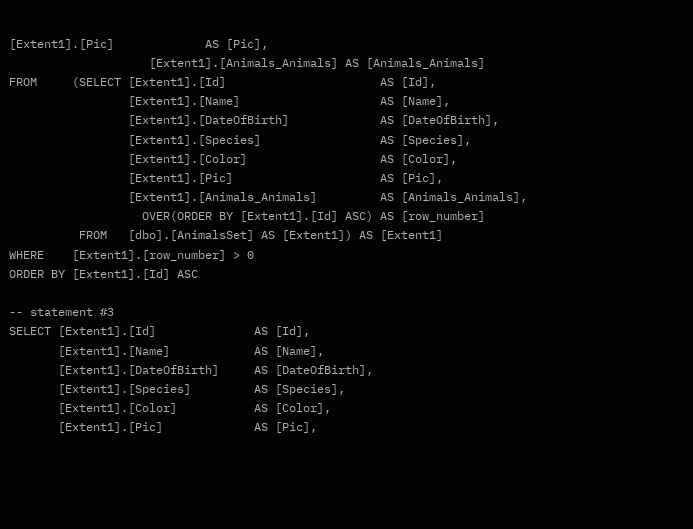[Extent1].[Pic]             AS [Pic],
                    [Extent1].[Animals_Animals] AS [Animals_Animals]
FROM     (SELECT [Extent1].[Id]                      AS [Id],
                 [Extent1].[Name]                    AS [Name],
                 [Extent1].[DateOfBirth]             AS [DateOfBirth],
                 [Extent1].[Species]                 AS [Species],
                 [Extent1].[Color]                   AS [Color],
                 [Extent1].[Pic]                     AS [Pic],
                 [Extent1].[Animals_Animals]         AS [Animals_Animals],
                   OVER(ORDER BY [Extent1].[Id] ASC) AS [row_number]
          FROM   [dbo].[AnimalsSet] AS [Extent1]) AS [Extent1]
WHERE    [Extent1].[row_number] > 0
ORDER BY [Extent1].[Id] ASC

-- statement #3
SELECT [Extent1].[Id]              AS [Id],
       [Extent1].[Name]            AS [Name],
       [Extent1].[DateOfBirth]     AS [DateOfBirth],
       [Extent1].[Species]         AS [Species],
       [Extent1].[Color]           AS [Color],
       [Extent1].[Pic]             AS [Pic],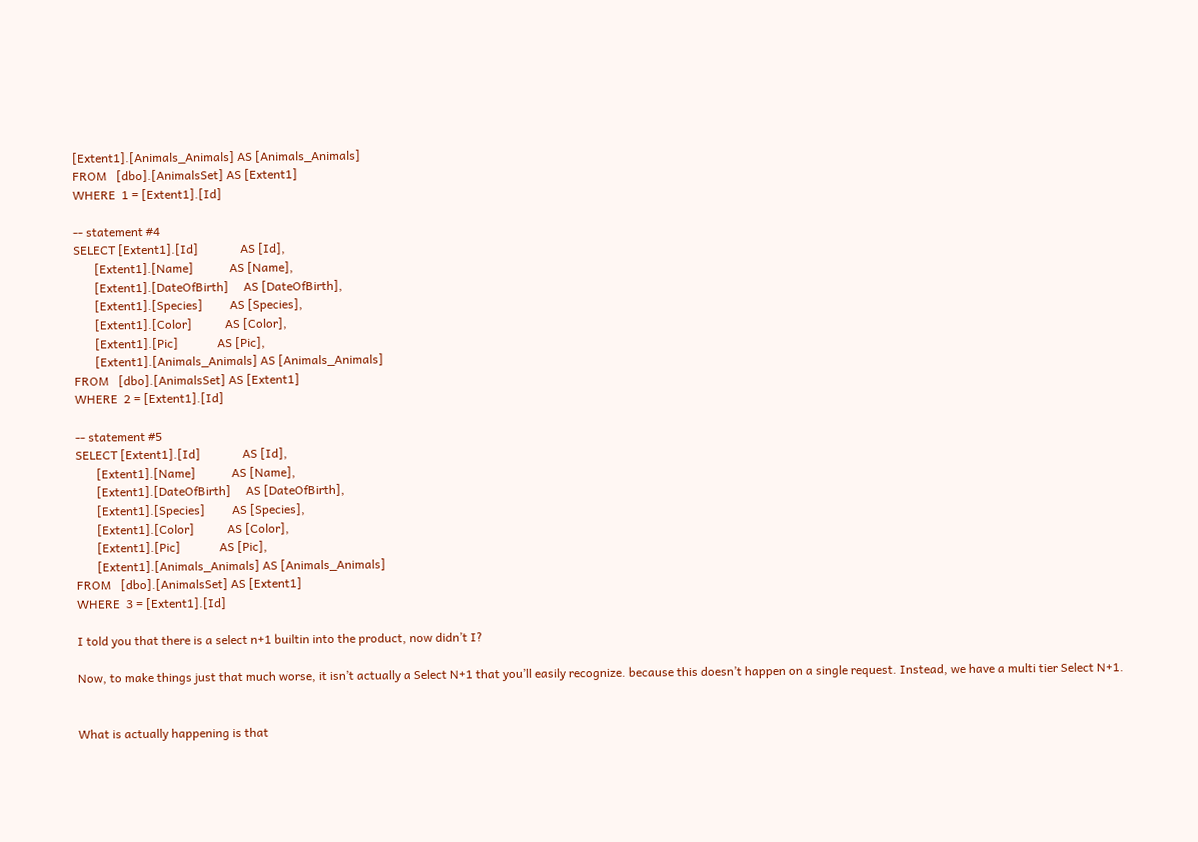[Extent1].[Animals_Animals] AS [Animals_Animals]
FROM   [dbo].[AnimalsSet] AS [Extent1]
WHERE  1 = [Extent1].[Id]

-- statement #4
SELECT [Extent1].[Id]              AS [Id],
       [Extent1].[Name]            AS [Name],
       [Extent1].[DateOfBirth]     AS [DateOfBirth],
       [Extent1].[Species]         AS [Species],
       [Extent1].[Color]           AS [Color],
       [Extent1].[Pic]             AS [Pic],
       [Extent1].[Animals_Animals] AS [Animals_Animals]
FROM   [dbo].[AnimalsSet] AS [Extent1]
WHERE  2 = [Extent1].[Id]

-- statement #5
SELECT [Extent1].[Id]              AS [Id],
       [Extent1].[Name]            AS [Name],
       [Extent1].[DateOfBirth]     AS [DateOfBirth],
       [Extent1].[Species]         AS [Species],
       [Extent1].[Color]           AS [Color],
       [Extent1].[Pic]             AS [Pic],
       [Extent1].[Animals_Animals] AS [Animals_Animals]
FROM   [dbo].[AnimalsSet] AS [Extent1]
WHERE  3 = [Extent1].[Id]

I told you that there is a select n+1 builtin into the product, now didn’t I?

Now, to make things just that much worse, it isn’t actually a Select N+1 that you’ll easily recognize. because this doesn’t happen on a single request. Instead, we have a multi tier Select N+1.


What is actually happening is that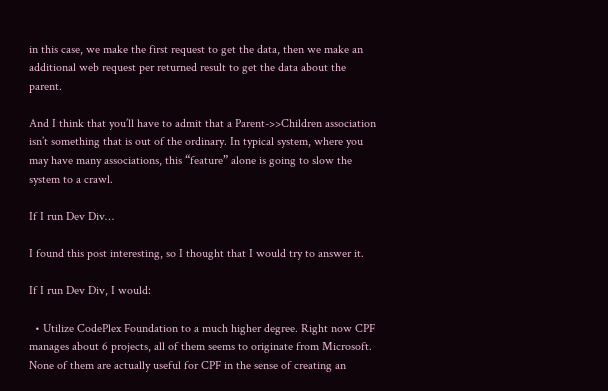in this case, we make the first request to get the data, then we make an additional web request per returned result to get the data about the parent.

And I think that you’ll have to admit that a Parent->>Children association isn’t something that is out of the ordinary. In typical system, where you may have many associations, this “feature” alone is going to slow the system to a crawl.

If I run Dev Div…

I found this post interesting, so I thought that I would try to answer it.

If I run Dev Div, I would:

  • Utilize CodePlex Foundation to a much higher degree. Right now CPF manages about 6 projects, all of them seems to originate from Microsoft. None of them are actually useful for CPF in the sense of creating an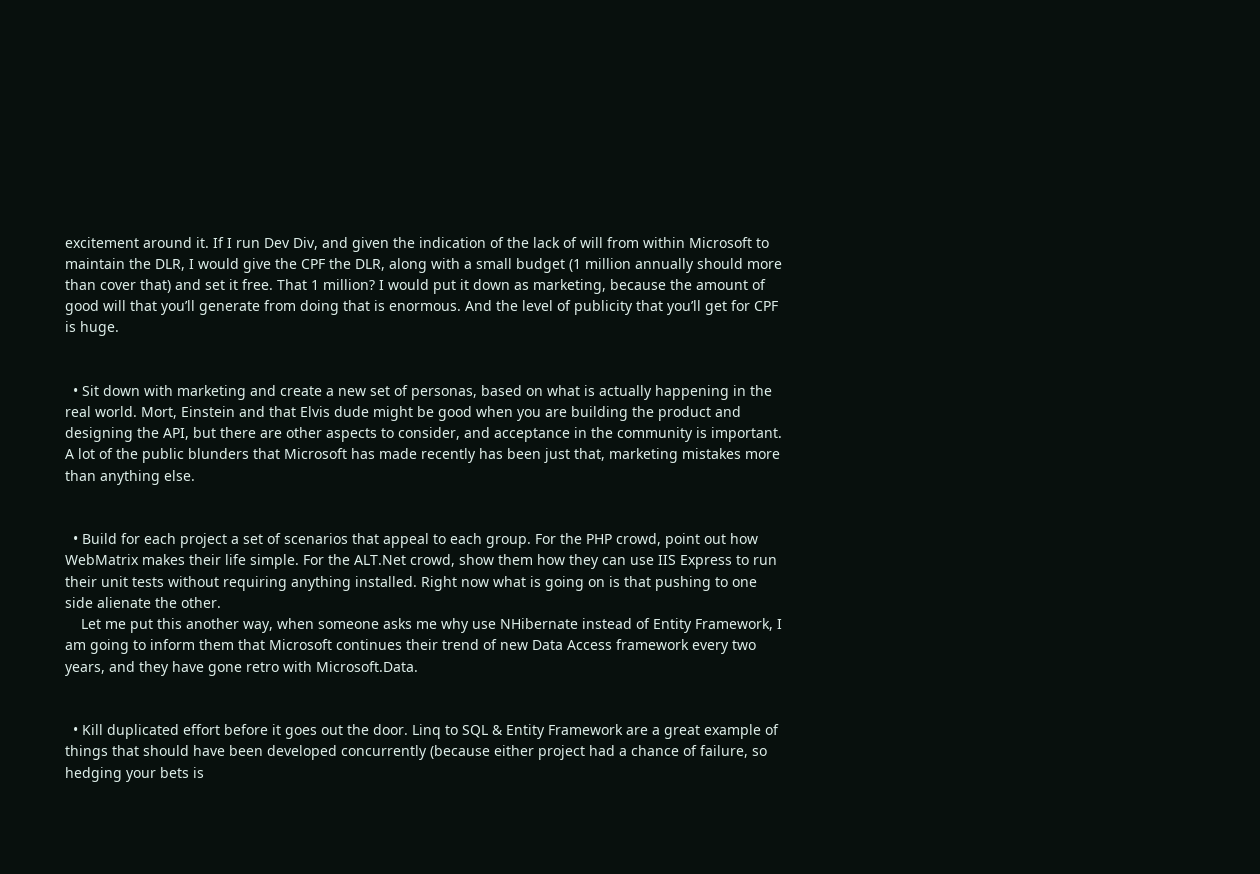excitement around it. If I run Dev Div, and given the indication of the lack of will from within Microsoft to maintain the DLR, I would give the CPF the DLR, along with a small budget (1 million annually should more than cover that) and set it free. That 1 million? I would put it down as marketing, because the amount of good will that you’ll generate from doing that is enormous. And the level of publicity that you’ll get for CPF is huge.


  • Sit down with marketing and create a new set of personas, based on what is actually happening in the real world. Mort, Einstein and that Elvis dude might be good when you are building the product and designing the API, but there are other aspects to consider, and acceptance in the community is important. A lot of the public blunders that Microsoft has made recently has been just that, marketing mistakes more than anything else.


  • Build for each project a set of scenarios that appeal to each group. For the PHP crowd, point out how WebMatrix makes their life simple. For the ALT.Net crowd, show them how they can use IIS Express to run their unit tests without requiring anything installed. Right now what is going on is that pushing to one side alienate the other.
    Let me put this another way, when someone asks me why use NHibernate instead of Entity Framework, I am going to inform them that Microsoft continues their trend of new Data Access framework every two years, and they have gone retro with Microsoft.Data.


  • Kill duplicated effort before it goes out the door. Linq to SQL & Entity Framework are a great example of things that should have been developed concurrently (because either project had a chance of failure, so hedging your bets is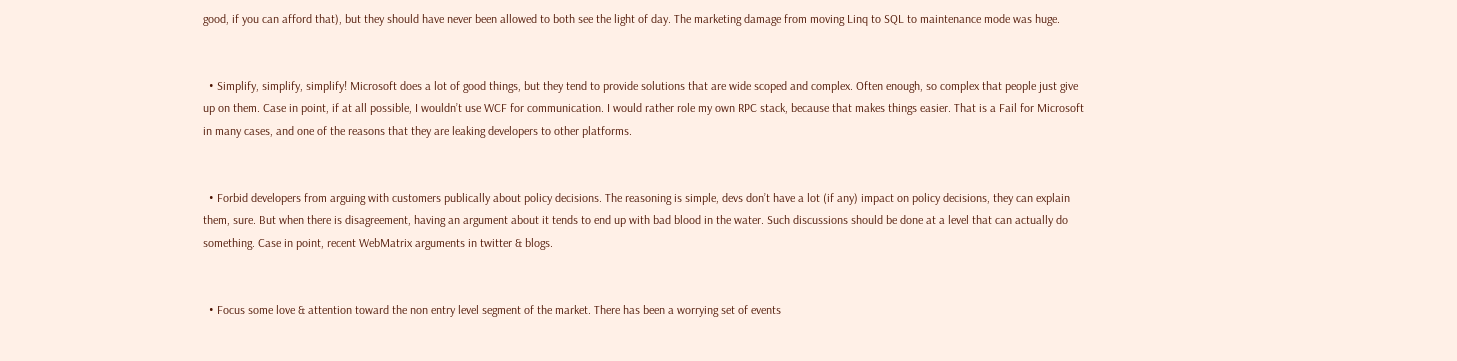good, if you can afford that), but they should have never been allowed to both see the light of day. The marketing damage from moving Linq to SQL to maintenance mode was huge.


  • Simplify, simplify, simplify! Microsoft does a lot of good things, but they tend to provide solutions that are wide scoped and complex. Often enough, so complex that people just give up on them. Case in point, if at all possible, I wouldn’t use WCF for communication. I would rather role my own RPC stack, because that makes things easier. That is a Fail for Microsoft in many cases, and one of the reasons that they are leaking developers to other platforms.


  • Forbid developers from arguing with customers publically about policy decisions. The reasoning is simple, devs don’t have a lot (if any) impact on policy decisions, they can explain them, sure. But when there is disagreement, having an argument about it tends to end up with bad blood in the water. Such discussions should be done at a level that can actually do something. Case in point, recent WebMatrix arguments in twitter & blogs.


  • Focus some love & attention toward the non entry level segment of the market. There has been a worrying set of events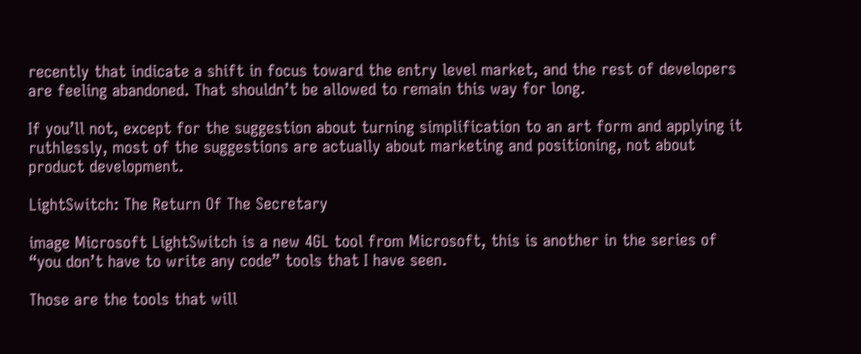recently that indicate a shift in focus toward the entry level market, and the rest of developers are feeling abandoned. That shouldn’t be allowed to remain this way for long.

If you’ll not, except for the suggestion about turning simplification to an art form and applying it ruthlessly, most of the suggestions are actually about marketing and positioning, not about product development.

LightSwitch: The Return Of The Secretary

image Microsoft LightSwitch is a new 4GL tool from Microsoft, this is another in the series of “you don’t have to write any code” tools that I have seen.

Those are the tools that will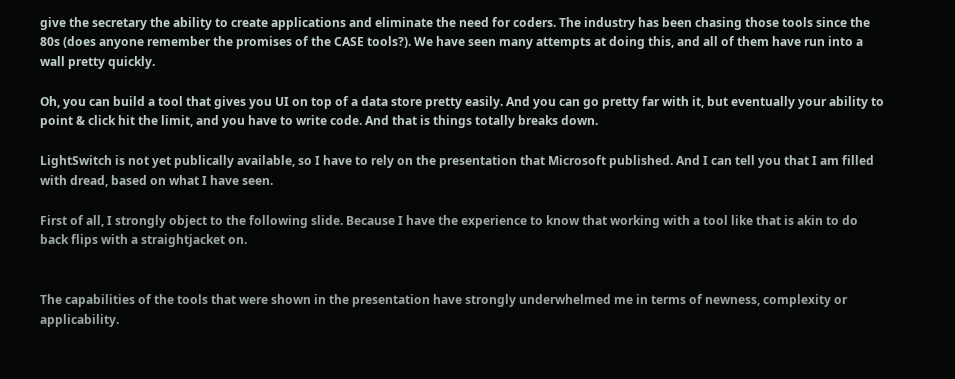give the secretary the ability to create applications and eliminate the need for coders. The industry has been chasing those tools since the 80s (does anyone remember the promises of the CASE tools?). We have seen many attempts at doing this, and all of them have run into a wall pretty quickly.

Oh, you can build a tool that gives you UI on top of a data store pretty easily. And you can go pretty far with it, but eventually your ability to point & click hit the limit, and you have to write code. And that is things totally breaks down.

LightSwitch is not yet publically available, so I have to rely on the presentation that Microsoft published. And I can tell you that I am filled with dread, based on what I have seen.

First of all, I strongly object to the following slide. Because I have the experience to know that working with a tool like that is akin to do back flips with a straightjacket on.


The capabilities of the tools that were shown in the presentation have strongly underwhelmed me in terms of newness, complexity or applicability.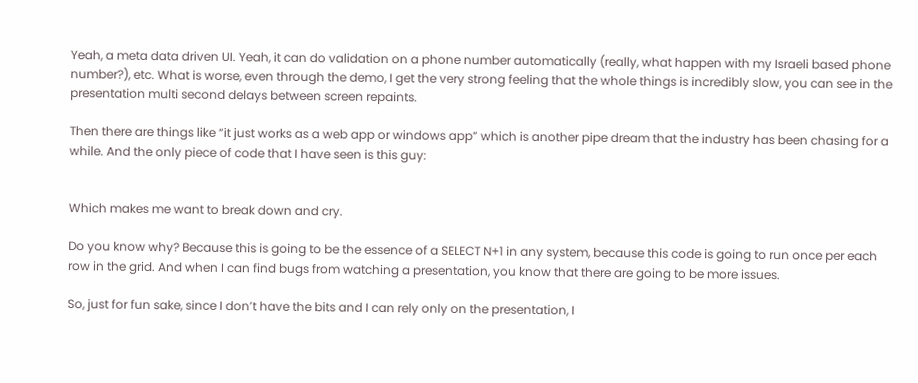Yeah, a meta data driven UI. Yeah, it can do validation on a phone number automatically (really, what happen with my Israeli based phone number?), etc. What is worse, even through the demo, I get the very strong feeling that the whole things is incredibly slow, you can see in the presentation multi second delays between screen repaints.

Then there are things like “it just works as a web app or windows app” which is another pipe dream that the industry has been chasing for a while. And the only piece of code that I have seen is this guy:


Which makes me want to break down and cry.

Do you know why? Because this is going to be the essence of a SELECT N+1 in any system, because this code is going to run once per each row in the grid. And when I can find bugs from watching a presentation, you know that there are going to be more issues.

So, just for fun sake, since I don’t have the bits and I can rely only on the presentation, I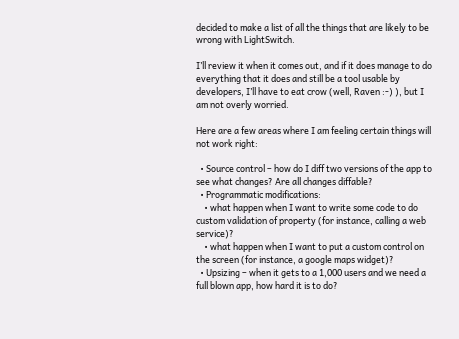decided to make a list of all the things that are likely to be wrong with LightSwitch.

I’ll review it when it comes out, and if it does manage to do everything that it does and still be a tool usable by developers, I’ll have to eat crow (well, Raven :-) ), but I am not overly worried.

Here are a few areas where I am feeling certain things will not work right:

  • Source control – how do I diff two versions of the app to see what changes? Are all changes diffable?
  • Programmatic modifications:
    • what happen when I want to write some code to do custom validation of property (for instance, calling a web service)?
    • what happen when I want to put a custom control on the screen (for instance, a google maps widget)?
  • Upsizing – when it gets to a 1,000 users and we need a full blown app, how hard it is to do?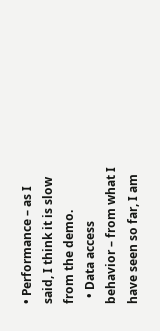• Performance – as I said, I think it is slow from the demo.
  • Data access behavior – from what I have seen so far, I am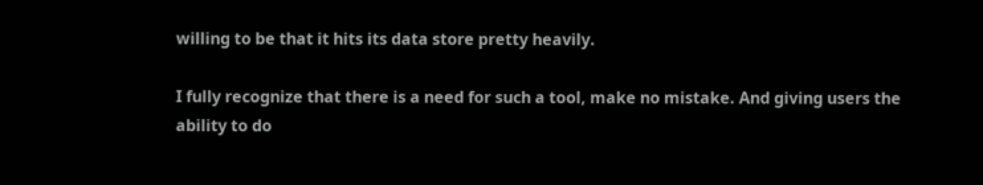willing to be that it hits its data store pretty heavily.

I fully recognize that there is a need for such a tool, make no mistake. And giving users the ability to do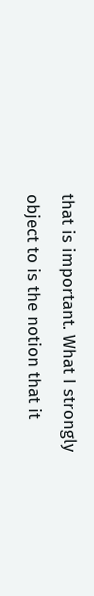that is important. What I strongly object to is the notion that it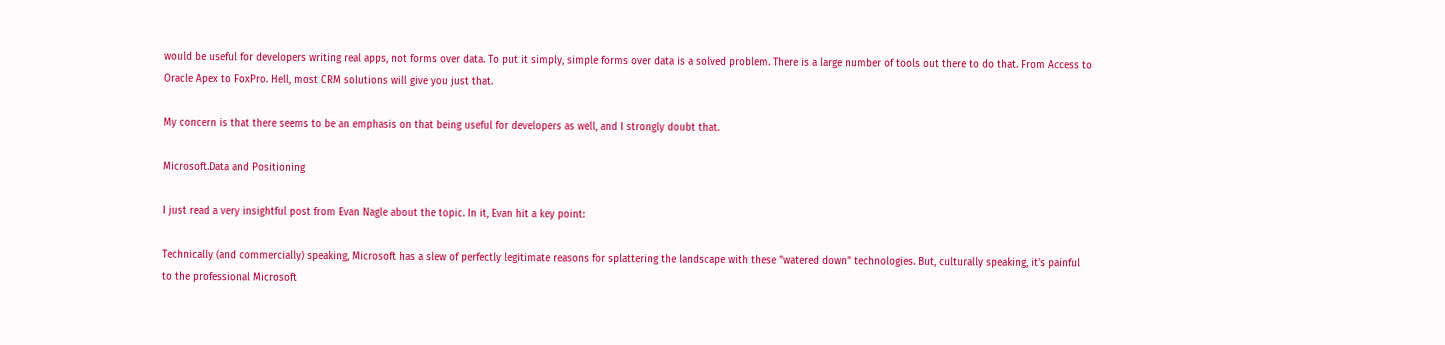would be useful for developers writing real apps, not forms over data. To put it simply, simple forms over data is a solved problem. There is a large number of tools out there to do that. From Access to Oracle Apex to FoxPro. Hell, most CRM solutions will give you just that.

My concern is that there seems to be an emphasis on that being useful for developers as well, and I strongly doubt that.

Microsoft.Data and Positioning

I just read a very insightful post from Evan Nagle about the topic. In it, Evan hit a key point:

Technically (and commercially) speaking, Microsoft has a slew of perfectly legitimate reasons for splattering the landscape with these "watered down" technologies. But, culturally speaking, it's painful to the professional Microsoft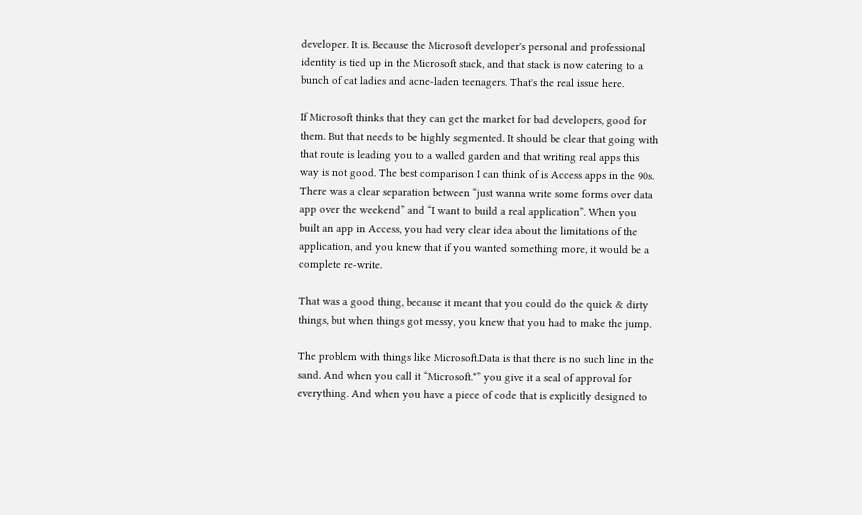developer. It is. Because the Microsoft developer's personal and professional identity is tied up in the Microsoft stack, and that stack is now catering to a bunch of cat ladies and acne-laden teenagers. That's the real issue here.

If Microsoft thinks that they can get the market for bad developers, good for them. But that needs to be highly segmented. It should be clear that going with that route is leading you to a walled garden and that writing real apps this way is not good. The best comparison I can think of is Access apps in the 90s. There was a clear separation between “just wanna write some forms over data app over the weekend” and “I want to build a real application”. When you built an app in Access, you had very clear idea about the limitations of the application, and you knew that if you wanted something more, it would be a complete re-write.

That was a good thing, because it meant that you could do the quick & dirty things, but when things got messy, you knew that you had to make the jump.

The problem with things like Microsoft.Data is that there is no such line in the sand. And when you call it “Microsoft.*” you give it a seal of approval for everything. And when you have a piece of code that is explicitly designed to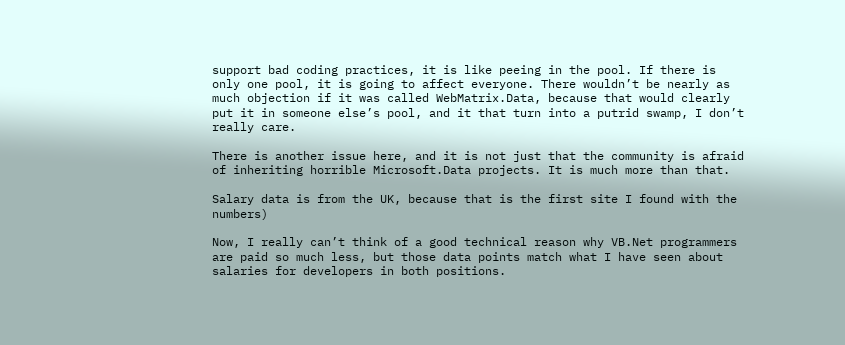support bad coding practices, it is like peeing in the pool. If there is only one pool, it is going to affect everyone. There wouldn’t be nearly as much objection if it was called WebMatrix.Data, because that would clearly put it in someone else’s pool, and it that turn into a putrid swamp, I don’t really care.

There is another issue here, and it is not just that the community is afraid of inheriting horrible Microsoft.Data projects. It is much more than that.

Salary data is from the UK, because that is the first site I found with the numbers)

Now, I really can’t think of a good technical reason why VB.Net programmers are paid so much less, but those data points match what I have seen about salaries for developers in both positions.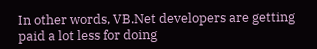In other words, VB.Net developers are getting paid a lot less for doing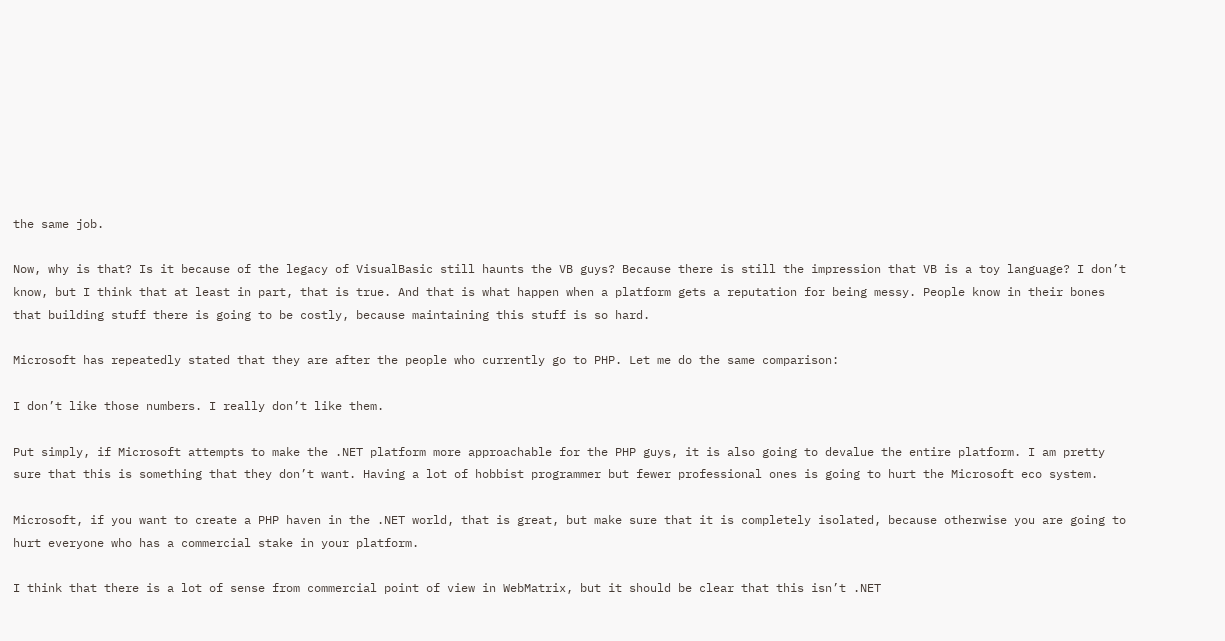the same job.

Now, why is that? Is it because of the legacy of VisualBasic still haunts the VB guys? Because there is still the impression that VB is a toy language? I don’t know, but I think that at least in part, that is true. And that is what happen when a platform gets a reputation for being messy. People know in their bones that building stuff there is going to be costly, because maintaining this stuff is so hard.

Microsoft has repeatedly stated that they are after the people who currently go to PHP. Let me do the same comparison:

I don’t like those numbers. I really don’t like them.

Put simply, if Microsoft attempts to make the .NET platform more approachable for the PHP guys, it is also going to devalue the entire platform. I am pretty sure that this is something that they don’t want. Having a lot of hobbist programmer but fewer professional ones is going to hurt the Microsoft eco system.

Microsoft, if you want to create a PHP haven in the .NET world, that is great, but make sure that it is completely isolated, because otherwise you are going to hurt everyone who has a commercial stake in your platform.

I think that there is a lot of sense from commercial point of view in WebMatrix, but it should be clear that this isn’t .NET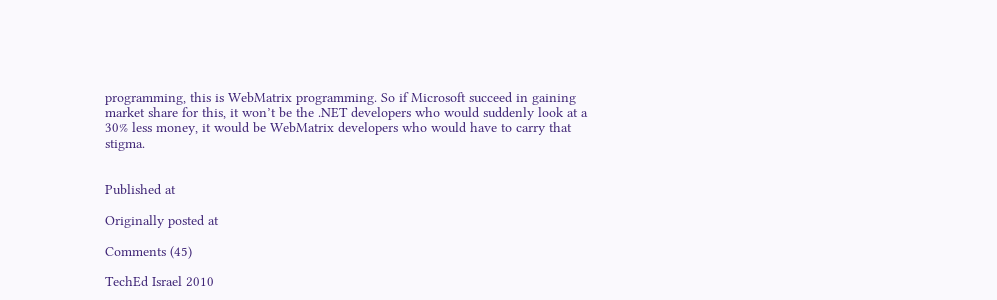programming, this is WebMatrix programming. So if Microsoft succeed in gaining market share for this, it won’t be the .NET developers who would suddenly look at a 30% less money, it would be WebMatrix developers who would have to carry that stigma.


Published at

Originally posted at

Comments (45)

TechEd Israel 2010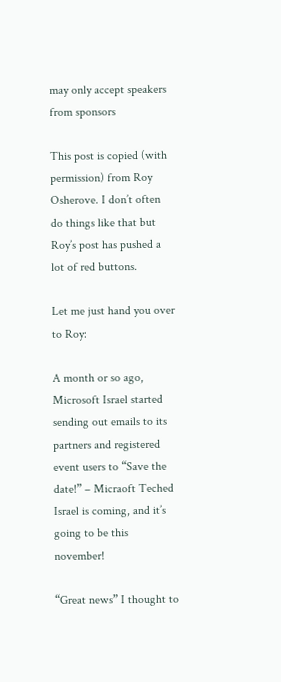may only accept speakers from sponsors

This post is copied (with permission) from Roy Osherove. I don’t often do things like that but Roy’s post has pushed a lot of red buttons.

Let me just hand you over to Roy:

A month or so ago, Microsoft Israel started sending out emails to its partners and registered event users to “Save the date!” – Micraoft Teched Israel is coming, and it’s going to be this november!

“Great news” I thought to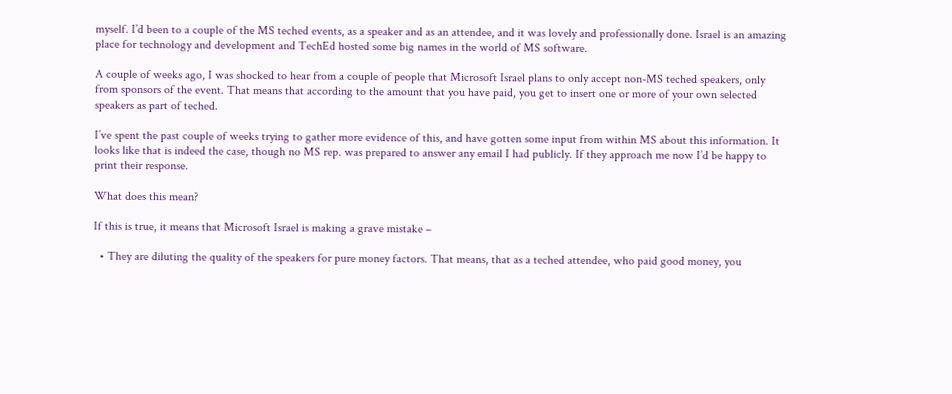myself. I’d been to a couple of the MS teched events, as a speaker and as an attendee, and it was lovely and professionally done. Israel is an amazing place for technology and development and TechEd hosted some big names in the world of MS software.

A couple of weeks ago, I was shocked to hear from a couple of people that Microsoft Israel plans to only accept non-MS teched speakers, only from sponsors of the event. That means that according to the amount that you have paid, you get to insert one or more of your own selected speakers as part of teched.

I’ve spent the past couple of weeks trying to gather more evidence of this, and have gotten some input from within MS about this information. It looks like that is indeed the case, though no MS rep. was prepared to answer any email I had publicly. If they approach me now I’d be happy to print their response.

What does this mean?

If this is true, it means that Microsoft Israel is making a grave mistake –

  • They are diluting the quality of the speakers for pure money factors. That means, that as a teched attendee, who paid good money, you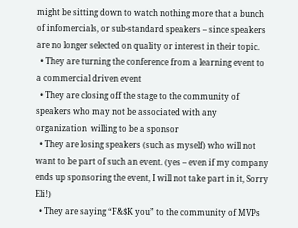might be sitting down to watch nothing more that a bunch of infomercials, or sub-standard speakers – since speakers are no longer selected on quality or interest in their topic.
  • They are turning the conference from a learning event to a commercial driven event
  • They are closing off the stage to the community of speakers who may not be associated with any organization  willing to be a sponsor
  • They are losing speakers (such as myself) who will not want to be part of such an event. (yes – even if my company ends up sponsoring the event, I will not take part in it, Sorry Eli!)
  • They are saying “F&$K you” to the community of MVPs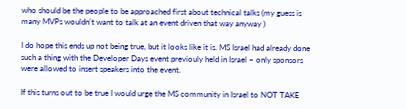who should be the people to be approached first about technical talks (my guess is many MVPs wouldn’t want to talk at an event driven that way anyway )

I do hope this ends up not being true, but it looks like it is. MS Israel had already done such a thing with the Developer Days event previouly held in Israel – only sponsors were allowed to insert speakers into the event.

If this turns out to be true I would urge the MS community in Israel to NOT TAKE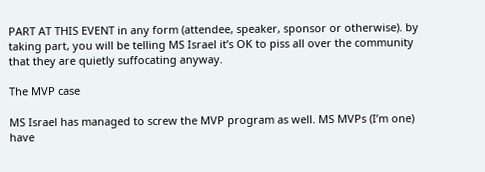PART AT THIS EVENT in any form (attendee, speaker, sponsor or otherwise). by taking part, you will be telling MS Israel it’s OK to piss all over the community that they are quietly suffocating anyway.

The MVP case

MS Israel has managed to screw the MVP program as well. MS MVPs (I’m one) have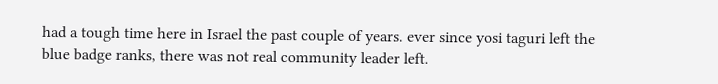had a tough time here in Israel the past couple of years. ever since yosi taguri left the blue badge ranks, there was not real community leader left.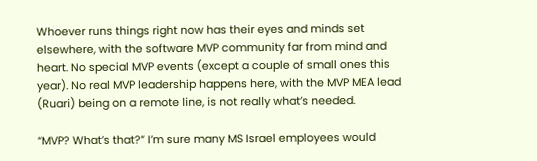Whoever runs things right now has their eyes and minds set elsewhere, with the software MVP community far from mind and heart. No special MVP events (except a couple of small ones this year). No real MVP leadership happens here, with the MVP MEA lead (Ruari) being on a remote line, is not really what’s needed.

“MVP? What’s that?” I’m sure many MS Israel employees would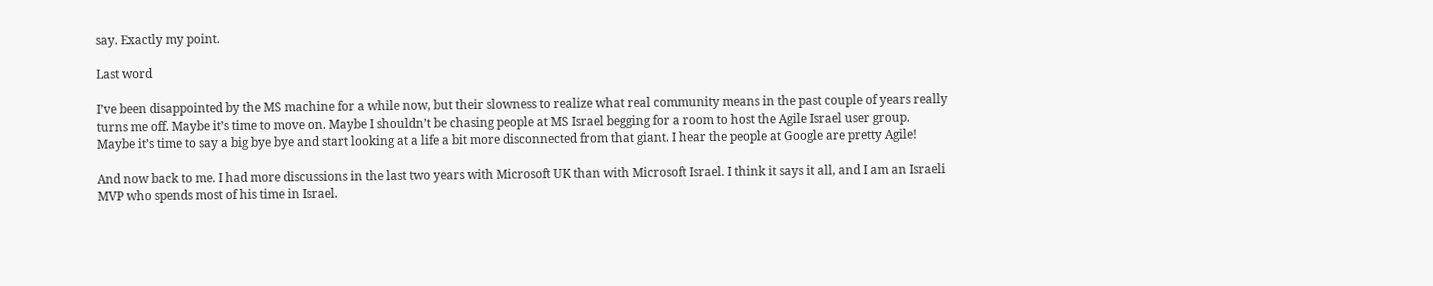say. Exactly my point.

Last word

I’ve been disappointed by the MS machine for a while now, but their slowness to realize what real community means in the past couple of years really turns me off. Maybe it’s time to move on. Maybe I shouldn’t be chasing people at MS Israel begging for a room to host the Agile Israel user group. Maybe it’s time to say a big bye bye and start looking at a life a bit more disconnected from that giant. I hear the people at Google are pretty Agile!

And now back to me. I had more discussions in the last two years with Microsoft UK than with Microsoft Israel. I think it says it all, and I am an Israeli MVP who spends most of his time in Israel.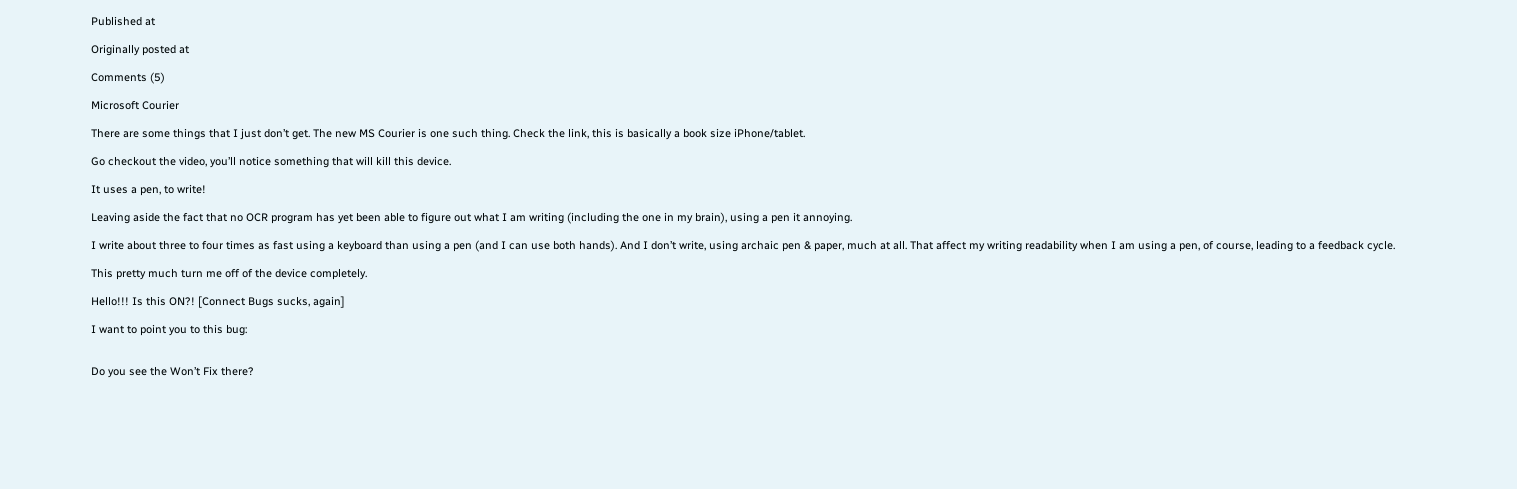Published at

Originally posted at

Comments (5)

Microsoft Courier

There are some things that I just don’t get. The new MS Courier is one such thing. Check the link, this is basically a book size iPhone/tablet.

Go checkout the video, you’ll notice something that will kill this device.

It uses a pen, to write!

Leaving aside the fact that no OCR program has yet been able to figure out what I am writing (including the one in my brain), using a pen it annoying.

I write about three to four times as fast using a keyboard than using a pen (and I can use both hands). And I don’t write, using archaic pen & paper, much at all. That affect my writing readability when I am using a pen, of course, leading to a feedback cycle.

This pretty much turn me off of the device completely.

Hello!!! Is this ON?! [Connect Bugs sucks, again]

I want to point you to this bug:


Do you see the Won’t Fix there?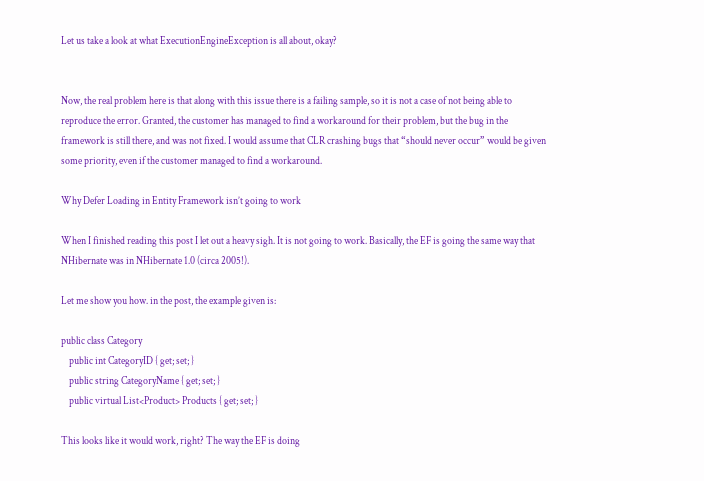Let us take a look at what ExecutionEngineException is all about, okay?


Now, the real problem here is that along with this issue there is a failing sample, so it is not a case of not being able to reproduce the error. Granted, the customer has managed to find a workaround for their problem, but the bug in the framework is still there, and was not fixed. I would assume that CLR crashing bugs that “should never occur” would be given some priority, even if the customer managed to find a workaround.

Why Defer Loading in Entity Framework isn’t going to work

When I finished reading this post I let out a heavy sigh. It is not going to work. Basically, the EF is going the same way that NHibernate was in NHibernate 1.0 (circa 2005!).

Let me show you how. in the post, the example given is:

public class Category
    public int CategoryID { get; set; }
    public string CategoryName { get; set; }
    public virtual List<Product> Products { get; set; }

This looks like it would work, right? The way the EF is doing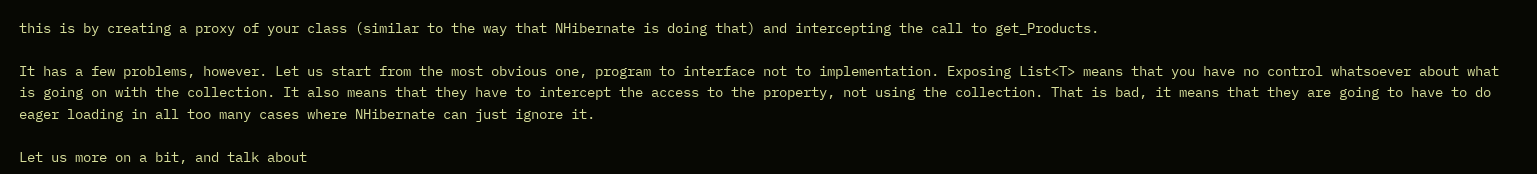this is by creating a proxy of your class (similar to the way that NHibernate is doing that) and intercepting the call to get_Products.

It has a few problems, however. Let us start from the most obvious one, program to interface not to implementation. Exposing List<T> means that you have no control whatsoever about what is going on with the collection. It also means that they have to intercept the access to the property, not using the collection. That is bad, it means that they are going to have to do eager loading in all too many cases where NHibernate can just ignore it.

Let us more on a bit, and talk about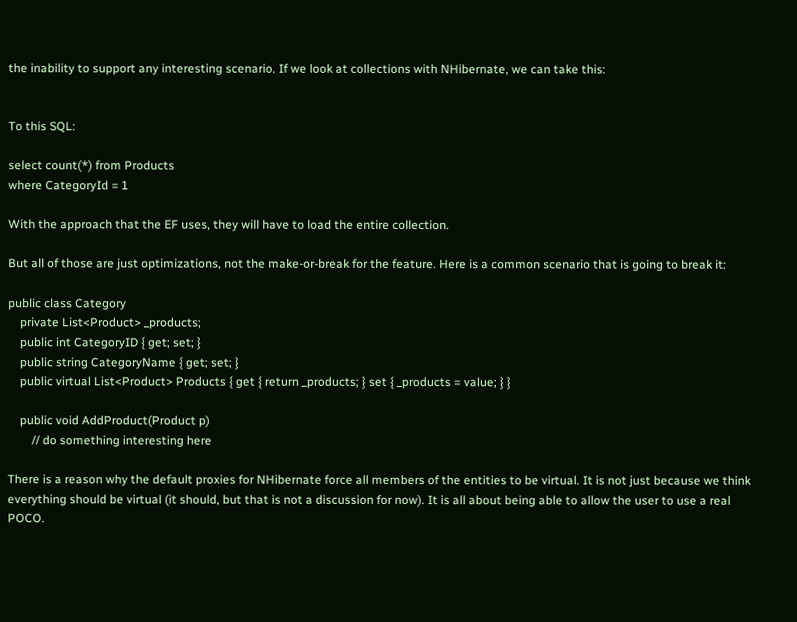the inability to support any interesting scenario. If we look at collections with NHibernate, we can take this:


To this SQL:

select count(*) from Products
where CategoryId = 1

With the approach that the EF uses, they will have to load the entire collection.

But all of those are just optimizations, not the make-or-break for the feature. Here is a common scenario that is going to break it:

public class Category
    private List<Product> _products;
    public int CategoryID { get; set; }
    public string CategoryName { get; set; }
    public virtual List<Product> Products { get { return _products; } set { _products = value; } }

    public void AddProduct(Product p)
        // do something interesting here

There is a reason why the default proxies for NHibernate force all members of the entities to be virtual. It is not just because we think everything should be virtual (it should, but that is not a discussion for now). It is all about being able to allow the user to use a real POCO.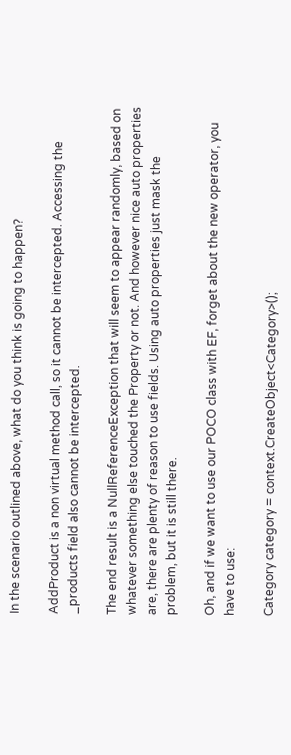In the scenario outlined above, what do you think is going to happen?

AddProduct is a non virtual method call, so it cannot be intercepted. Accessing the _products field also cannot be intercepted.

The end result is a NullReferenceException that will seem to appear randomly, based on whatever something else touched the Property or not. And however nice auto properties are, there are plenty of reason to use fields. Using auto properties just mask the problem, but it is still there.

Oh, and if we want to use our POCO class with EF, forget about the new operator, you have to use:

Category category = context.CreateObject<Category>();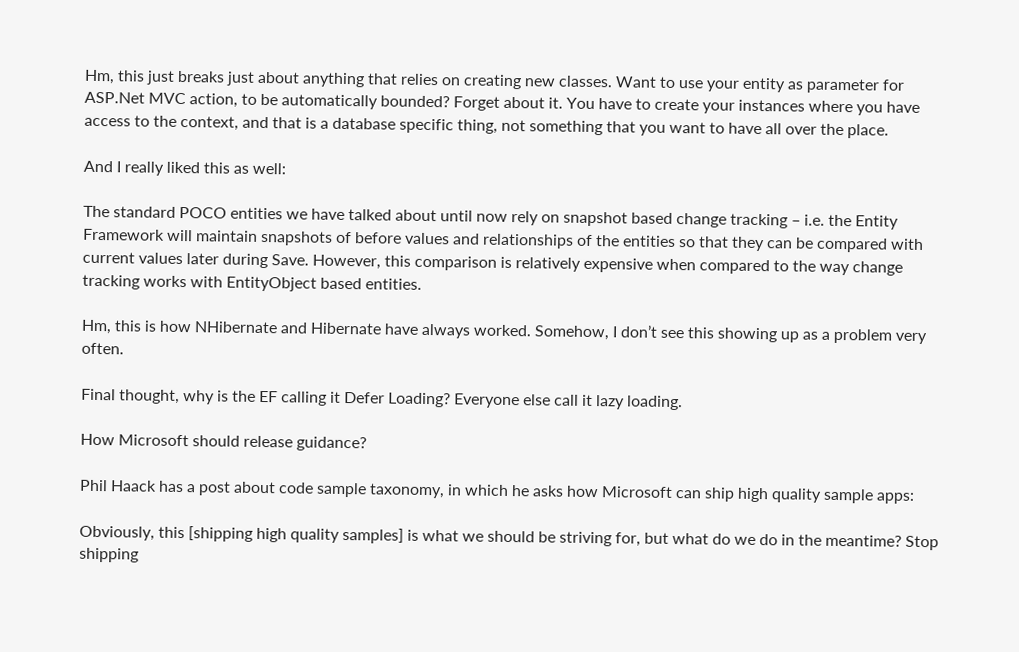Hm, this just breaks just about anything that relies on creating new classes. Want to use your entity as parameter for ASP.Net MVC action, to be automatically bounded? Forget about it. You have to create your instances where you have access to the context, and that is a database specific thing, not something that you want to have all over the place.

And I really liked this as well:

The standard POCO entities we have talked about until now rely on snapshot based change tracking – i.e. the Entity Framework will maintain snapshots of before values and relationships of the entities so that they can be compared with current values later during Save. However, this comparison is relatively expensive when compared to the way change tracking works with EntityObject based entities.

Hm, this is how NHibernate and Hibernate have always worked. Somehow, I don’t see this showing up as a problem very often.

Final thought, why is the EF calling it Defer Loading? Everyone else call it lazy loading.

How Microsoft should release guidance?

Phil Haack has a post about code sample taxonomy, in which he asks how Microsoft can ship high quality sample apps:

Obviously, this [shipping high quality samples] is what we should be striving for, but what do we do in the meantime? Stop shipping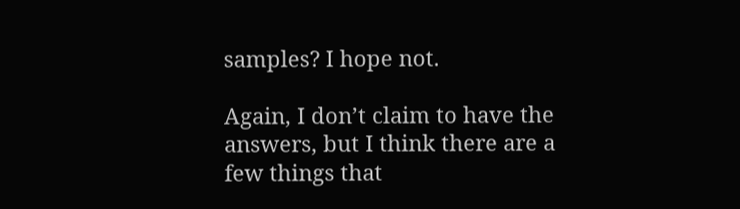samples? I hope not.

Again, I don’t claim to have the answers, but I think there are a few things that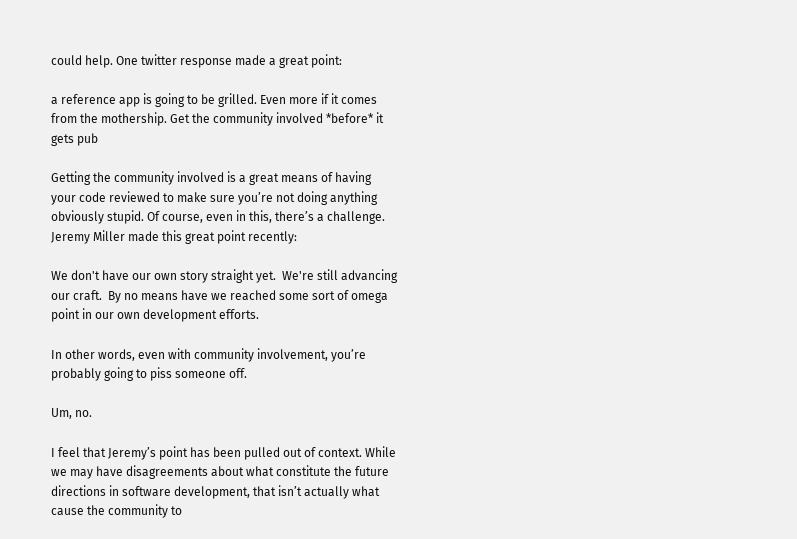could help. One twitter response made a great point:

a reference app is going to be grilled. Even more if it comes from the mothership. Get the community involved *before* it gets pub

Getting the community involved is a great means of having your code reviewed to make sure you’re not doing anything obviously stupid. Of course, even in this, there’s a challenge. Jeremy Miller made this great point recently:

We don't have our own story straight yet.  We're still advancing our craft.  By no means have we reached some sort of omega point in our own development efforts.

In other words, even with community involvement, you’re probably going to piss someone off.

Um, no.

I feel that Jeremy’s point has been pulled out of context. While we may have disagreements about what constitute the future directions in software development, that isn’t actually what cause the community to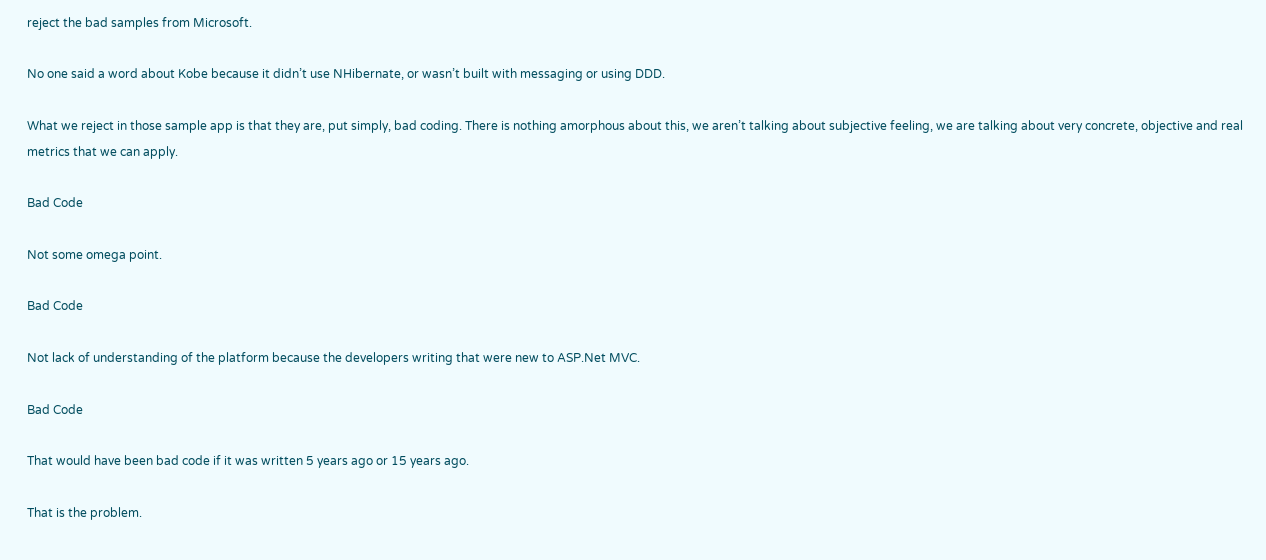reject the bad samples from Microsoft.

No one said a word about Kobe because it didn’t use NHibernate, or wasn’t built with messaging or using DDD.

What we reject in those sample app is that they are, put simply, bad coding. There is nothing amorphous about this, we aren’t talking about subjective feeling, we are talking about very concrete, objective and real metrics that we can apply.

Bad Code

Not some omega point.

Bad Code

Not lack of understanding of the platform because the developers writing that were new to ASP.Net MVC.

Bad Code

That would have been bad code if it was written 5 years ago or 15 years ago.

That is the problem.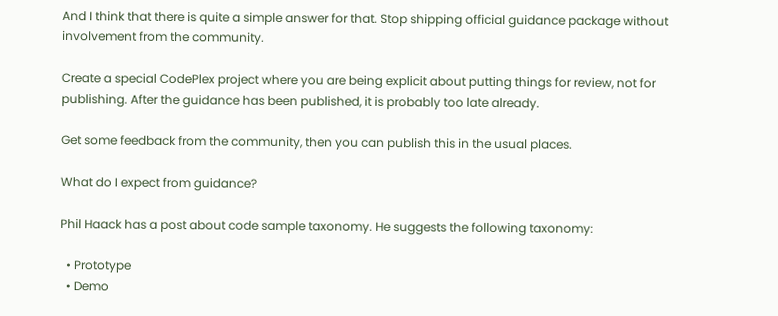And I think that there is quite a simple answer for that. Stop shipping official guidance package without involvement from the community.

Create a special CodePlex project where you are being explicit about putting things for review, not for publishing. After the guidance has been published, it is probably too late already.

Get some feedback from the community, then you can publish this in the usual places.

What do I expect from guidance?

Phil Haack has a post about code sample taxonomy. He suggests the following taxonomy:

  • Prototype
  • Demo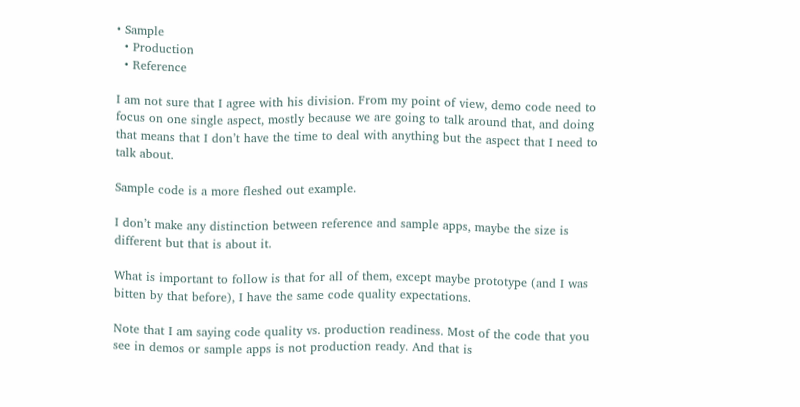• Sample
  • Production
  • Reference

I am not sure that I agree with his division. From my point of view, demo code need to focus on one single aspect, mostly because we are going to talk around that, and doing that means that I don’t have the time to deal with anything but the aspect that I need to talk about.

Sample code is a more fleshed out example.

I don’t make any distinction between reference and sample apps, maybe the size is different but that is about it.

What is important to follow is that for all of them, except maybe prototype (and I was bitten by that before), I have the same code quality expectations.

Note that I am saying code quality vs. production readiness. Most of the code that you see in demos or sample apps is not production ready. And that is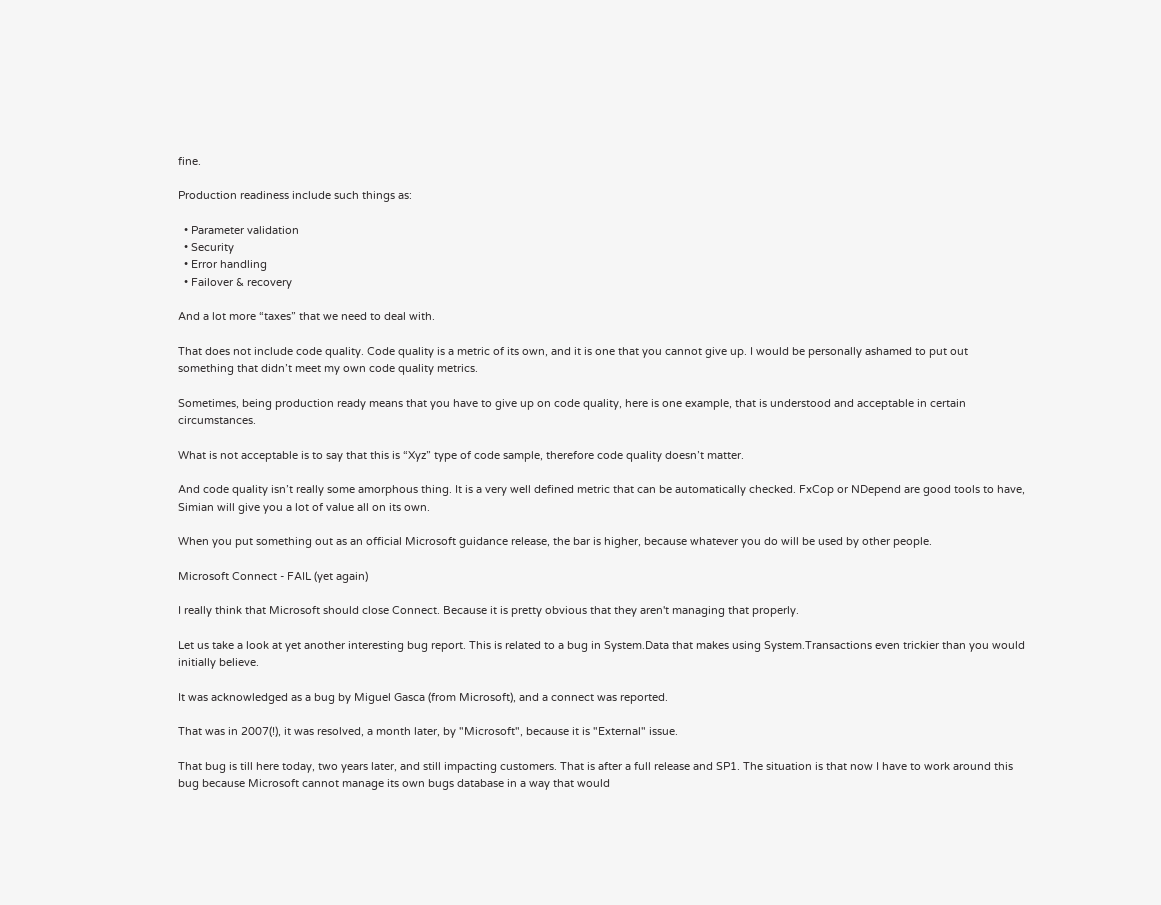fine.

Production readiness include such things as:

  • Parameter validation
  • Security
  • Error handling
  • Failover & recovery

And a lot more “taxes” that we need to deal with.

That does not include code quality. Code quality is a metric of its own, and it is one that you cannot give up. I would be personally ashamed to put out something that didn’t meet my own code quality metrics.

Sometimes, being production ready means that you have to give up on code quality, here is one example, that is understood and acceptable in certain circumstances.

What is not acceptable is to say that this is “Xyz” type of code sample, therefore code quality doesn’t matter.

And code quality isn’t really some amorphous thing. It is a very well defined metric that can be automatically checked. FxCop or NDepend are good tools to have, Simian will give you a lot of value all on its own.

When you put something out as an official Microsoft guidance release, the bar is higher, because whatever you do will be used by other people.

Microsoft Connect - FAIL (yet again)

I really think that Microsoft should close Connect. Because it is pretty obvious that they aren't managing that properly.

Let us take a look at yet another interesting bug report. This is related to a bug in System.Data that makes using System.Transactions even trickier than you would initially believe.

It was acknowledged as a bug by Miguel Gasca (from Microsoft), and a connect was reported.

That was in 2007(!), it was resolved, a month later, by "Microsoft", because it is "External" issue.

That bug is till here today, two years later, and still impacting customers. That is after a full release and SP1. The situation is that now I have to work around this bug because Microsoft cannot manage its own bugs database in a way that would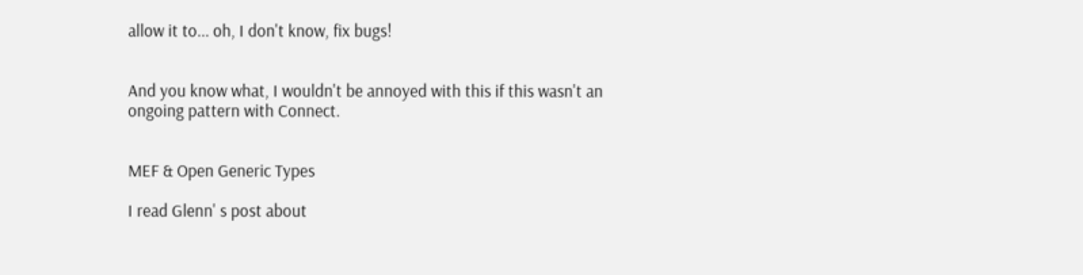allow it to... oh, I don't know, fix bugs!


And you know what, I wouldn't be annoyed with this if this wasn't an ongoing pattern with Connect.


MEF & Open Generic Types

I read Glenn' s post about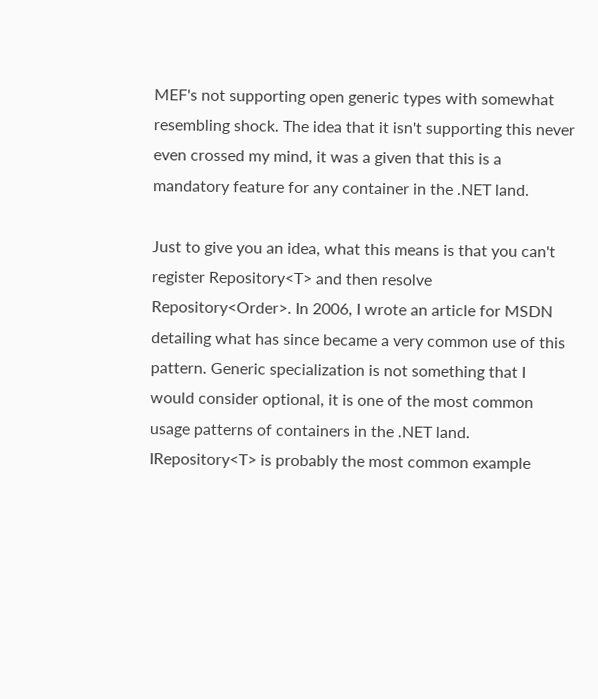MEF's not supporting open generic types with somewhat resembling shock. The idea that it isn't supporting this never even crossed my mind, it was a given that this is a mandatory feature for any container in the .NET land.

Just to give you an idea, what this means is that you can't register Repository<T> and then resolve Repository<Order>. In 2006, I wrote an article for MSDN detailing what has since became a very common use of this pattern. Generic specialization is not something that I would consider optional, it is one of the most common usage patterns of containers in the .NET land. IRepository<T> is probably the most common example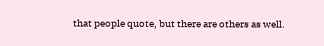that people quote, but there are others as well.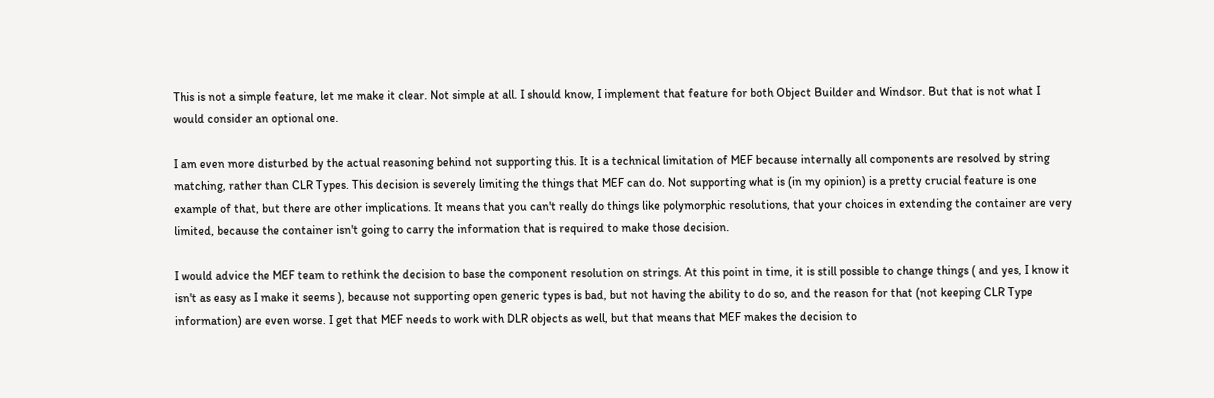This is not a simple feature, let me make it clear. Not simple at all. I should know, I implement that feature for both Object Builder and Windsor. But that is not what I would consider an optional one.

I am even more disturbed by the actual reasoning behind not supporting this. It is a technical limitation of MEF because internally all components are resolved by string matching, rather than CLR Types. This decision is severely limiting the things that MEF can do. Not supporting what is (in my opinion) is a pretty crucial feature is one example of that, but there are other implications. It means that you can't really do things like polymorphic resolutions, that your choices in extending the container are very limited, because the container isn't going to carry the information that is required to make those decision.

I would advice the MEF team to rethink the decision to base the component resolution on strings. At this point in time, it is still possible to change things ( and yes, I know it isn't as easy as I make it seems ), because not supporting open generic types is bad, but not having the ability to do so, and the reason for that (not keeping CLR Type information) are even worse. I get that MEF needs to work with DLR objects as well, but that means that MEF makes the decision to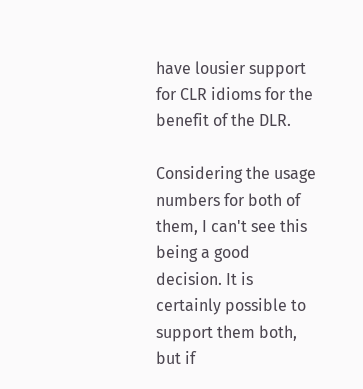have lousier support for CLR idioms for the benefit of the DLR.

Considering the usage numbers for both of them, I can't see this being a good decision. It is certainly possible to support them both, but if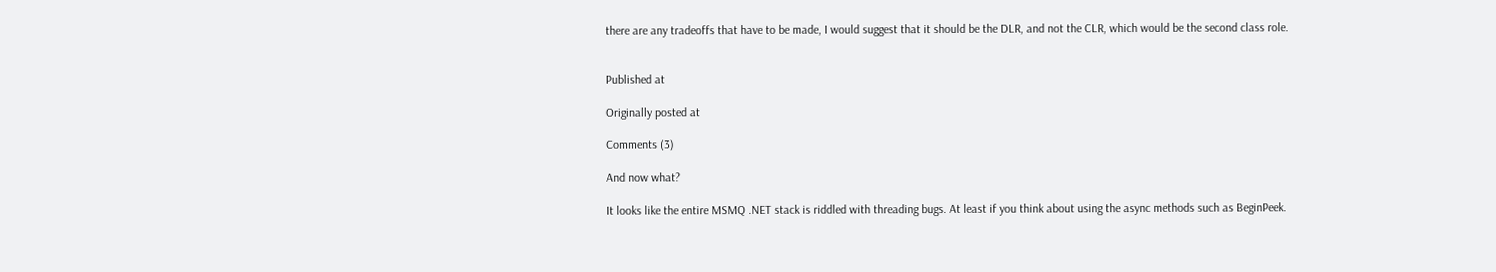there are any tradeoffs that have to be made, I would suggest that it should be the DLR, and not the CLR, which would be the second class role.


Published at

Originally posted at

Comments (3)

And now what?

It looks like the entire MSMQ .NET stack is riddled with threading bugs. At least if you think about using the async methods such as BeginPeek.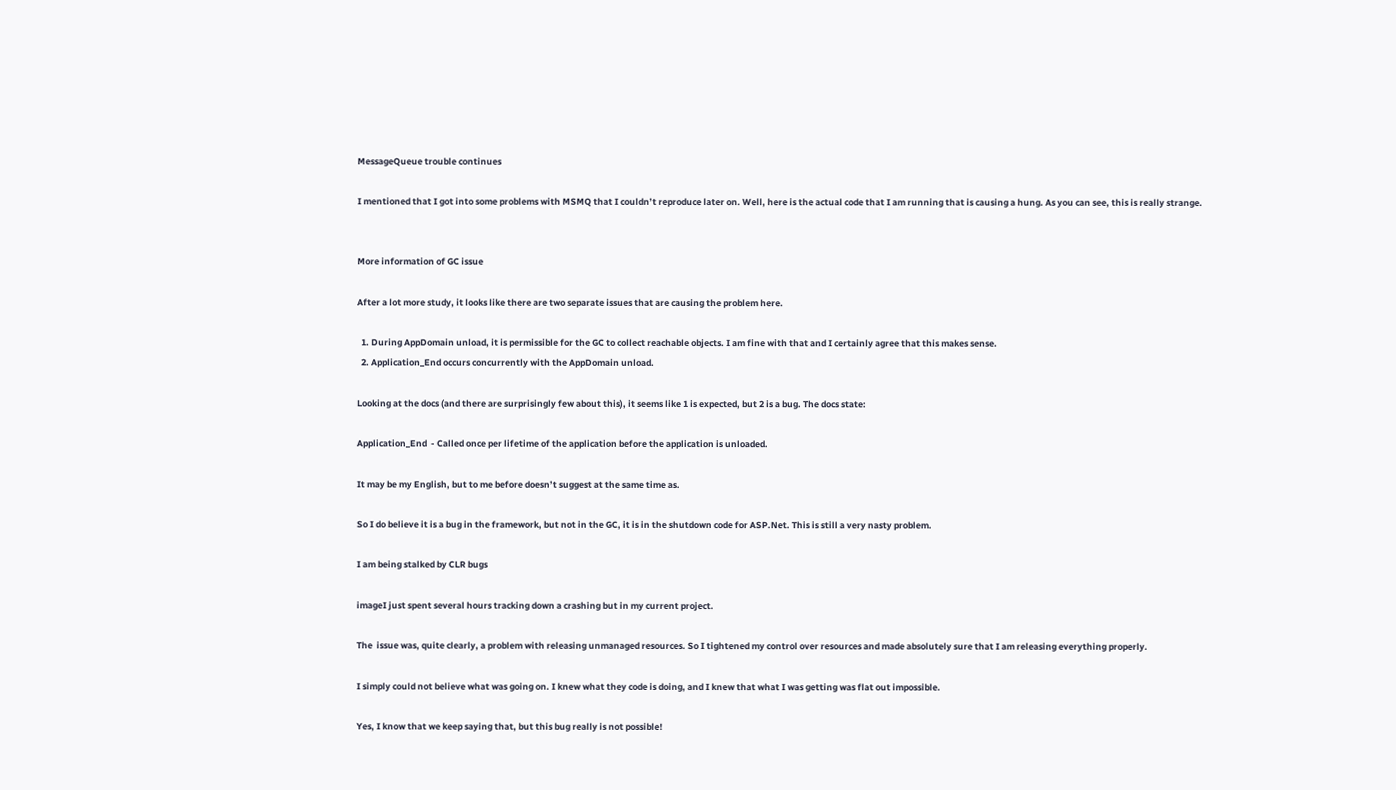MessageQueue trouble continues

I mentioned that I got into some problems with MSMQ that I couldn’t reproduce later on. Well, here is the actual code that I am running that is causing a hung. As you can see, this is really strange.


More information of GC issue

After a lot more study, it looks like there are two separate issues that are causing the problem here.

  1. During AppDomain unload, it is permissible for the GC to collect reachable objects. I am fine with that and I certainly agree that this makes sense.
  2. Application_End occurs concurrently with the AppDomain unload.

Looking at the docs (and there are surprisingly few about this), it seems like 1 is expected, but 2 is a bug. The docs state:

Application_End  - Called once per lifetime of the application before the application is unloaded.

It may be my English, but to me before doesn’t suggest at the same time as.

So I do believe it is a bug in the framework, but not in the GC, it is in the shutdown code for ASP.Net. This is still a very nasty problem.

I am being stalked by CLR bugs

imageI just spent several hours tracking down a crashing but in my current project.

The  issue was, quite clearly, a problem with releasing unmanaged resources. So I tightened my control over resources and made absolutely sure that I am releasing everything properly.

I simply could not believe what was going on. I knew what they code is doing, and I knew that what I was getting was flat out impossible.

Yes, I know that we keep saying that, but this bug really is not possible!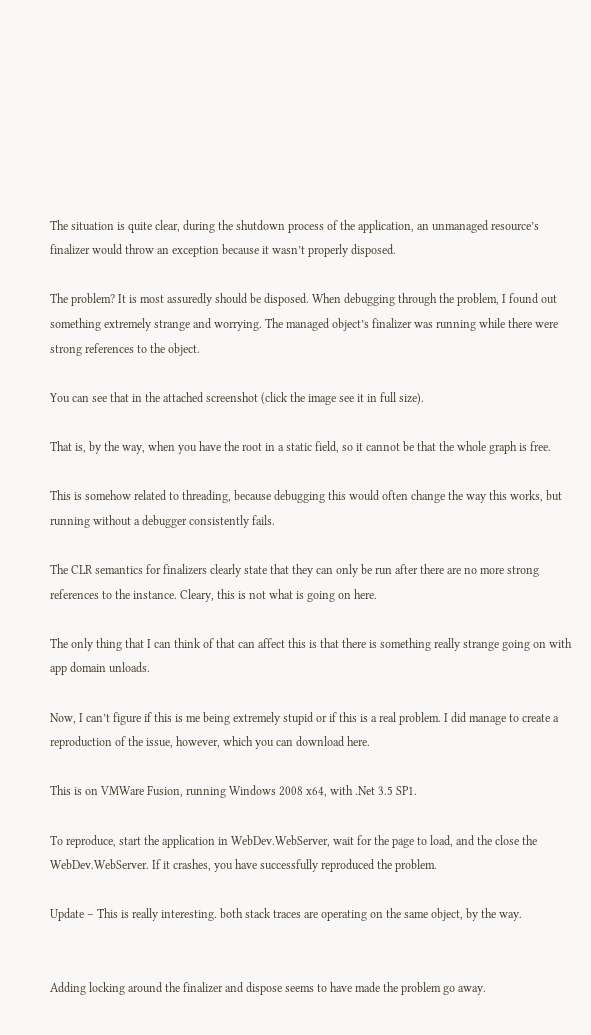The situation is quite clear, during the shutdown process of the application, an unmanaged resource’s finalizer would throw an exception because it wasn’t properly disposed.

The problem? It is most assuredly should be disposed. When debugging through the problem, I found out something extremely strange and worrying. The managed object’s finalizer was running while there were strong references to the object.

You can see that in the attached screenshot (click the image see it in full size).

That is, by the way, when you have the root in a static field, so it cannot be that the whole graph is free.

This is somehow related to threading, because debugging this would often change the way this works, but running without a debugger consistently fails.

The CLR semantics for finalizers clearly state that they can only be run after there are no more strong references to the instance. Cleary, this is not what is going on here.

The only thing that I can think of that can affect this is that there is something really strange going on with app domain unloads.

Now, I can’t figure if this is me being extremely stupid or if this is a real problem. I did manage to create a reproduction of the issue, however, which you can download here.

This is on VMWare Fusion, running Windows 2008 x64, with .Net 3.5 SP1.

To reproduce, start the application in WebDev.WebServer, wait for the page to load, and the close the WebDev.WebServer. If it crashes, you have successfully reproduced the problem.

Update – This is really interesting. both stack traces are operating on the same object, by the way.


Adding locking around the finalizer and dispose seems to have made the problem go away.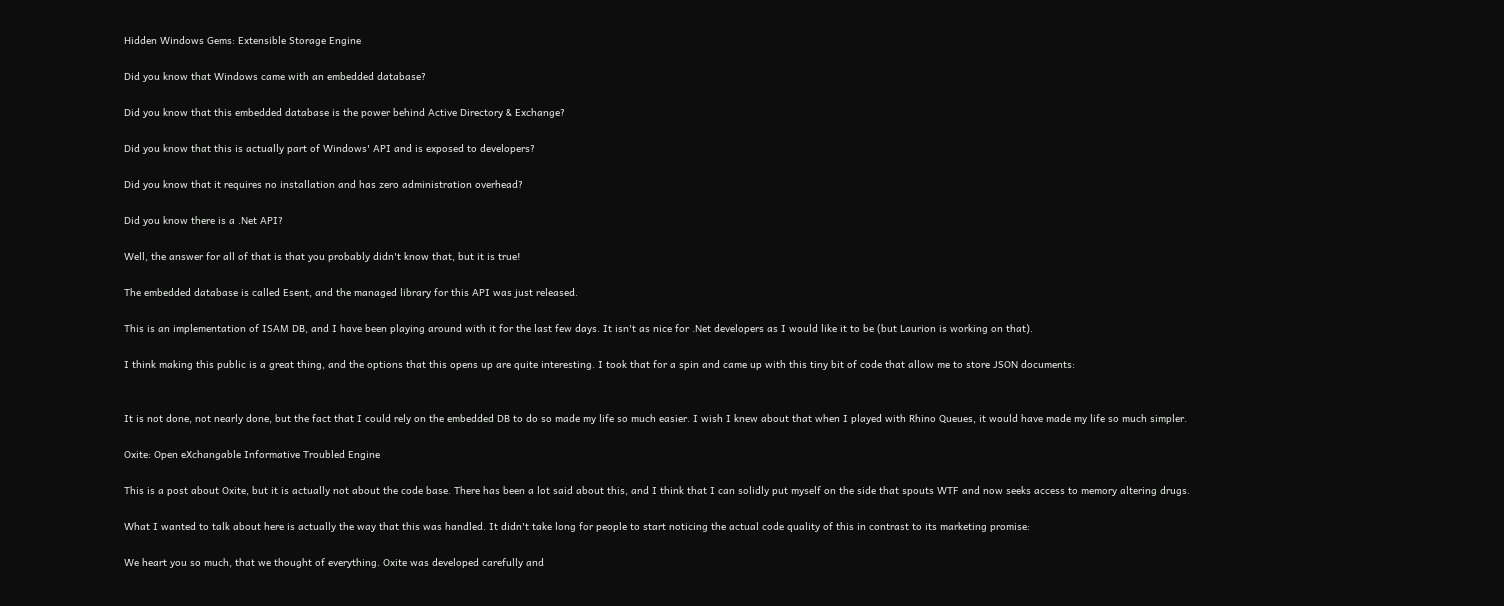Hidden Windows Gems: Extensible Storage Engine

Did you know that Windows came with an embedded database?

Did you know that this embedded database is the power behind Active Directory & Exchange?

Did you know that this is actually part of Windows' API and is exposed to developers?

Did you know that it requires no installation and has zero administration overhead?

Did you know there is a .Net API?

Well, the answer for all of that is that you probably didn't know that, but it is true!

The embedded database is called Esent, and the managed library for this API was just released.

This is an implementation of ISAM DB, and I have been playing around with it for the last few days. It isn't as nice for .Net developers as I would like it to be (but Laurion is working on that).

I think making this public is a great thing, and the options that this opens up are quite interesting. I took that for a spin and came up with this tiny bit of code that allow me to store JSON documents:


It is not done, not nearly done, but the fact that I could rely on the embedded DB to do so made my life so much easier. I wish I knew about that when I played with Rhino Queues, it would have made my life so much simpler.

Oxite: Open eXchangable Informative Troubled Engine

This is a post about Oxite, but it is actually not about the code base. There has been a lot said about this, and I think that I can solidly put myself on the side that spouts WTF and now seeks access to memory altering drugs.

What I wanted to talk about here is actually the way that this was handled. It didn't take long for people to start noticing the actual code quality of this in contrast to its marketing promise:

We heart you so much, that we thought of everything. Oxite was developed carefully and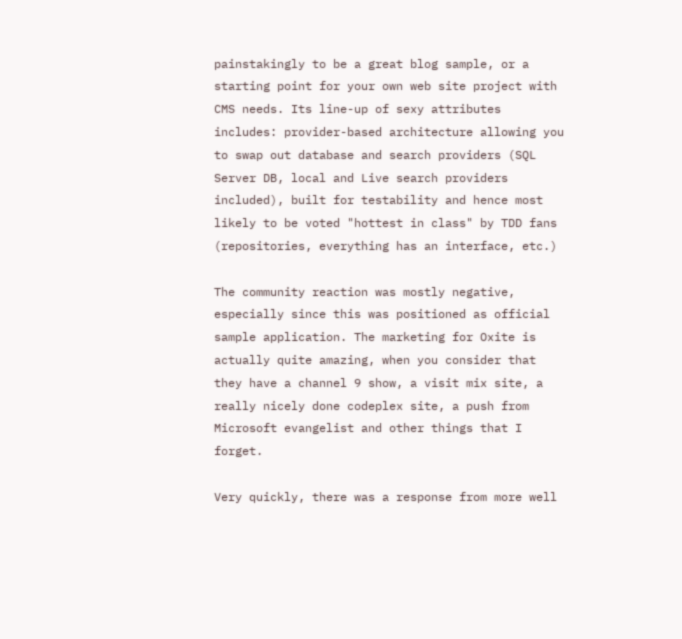painstakingly to be a great blog sample, or a starting point for your own web site project with CMS needs. Its line-up of sexy attributes includes: provider-based architecture allowing you to swap out database and search providers (SQL Server DB, local and Live search providers included), built for testability and hence most likely to be voted "hottest in class" by TDD fans (repositories, everything has an interface, etc.)

The community reaction was mostly negative, especially since this was positioned as official sample application. The marketing for Oxite is actually quite amazing, when you consider that they have a channel 9 show, a visit mix site, a really nicely done codeplex site, a push from Microsoft evangelist and other things that I forget.

Very quickly, there was a response from more well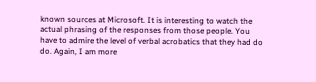known sources at Microsoft. It is interesting to watch the actual phrasing of the responses from those people. You have to admire the level of verbal acrobatics that they had do do. Again, I am more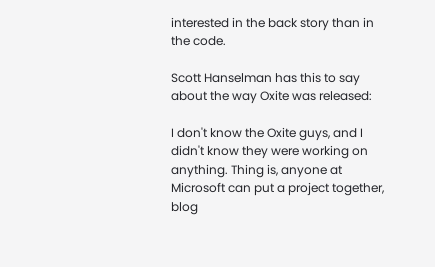interested in the back story than in the code.

Scott Hanselman has this to say about the way Oxite was released:

I don't know the Oxite guys, and I didn't know they were working on anything. Thing is, anyone at Microsoft can put a project together, blog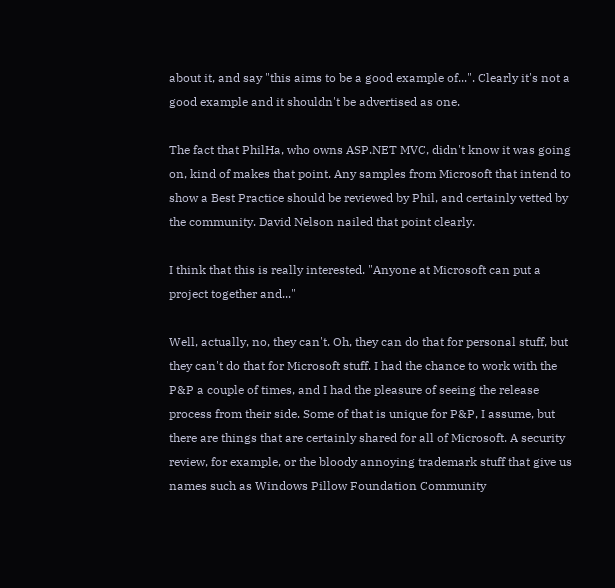about it, and say "this aims to be a good example of...". Clearly it's not a good example and it shouldn't be advertised as one.

The fact that PhilHa, who owns ASP.NET MVC, didn't know it was going on, kind of makes that point. Any samples from Microsoft that intend to show a Best Practice should be reviewed by Phil, and certainly vetted by the community. David Nelson nailed that point clearly.

I think that this is really interested. "Anyone at Microsoft can put a project together and..."

Well, actually, no, they can't. Oh, they can do that for personal stuff, but they can't do that for Microsoft stuff. I had the chance to work with the P&P a couple of times, and I had the pleasure of seeing the release process from their side. Some of that is unique for P&P, I assume, but there are things that are certainly shared for all of Microsoft. A security review, for example, or the bloody annoying trademark stuff that give us names such as Windows Pillow Foundation Community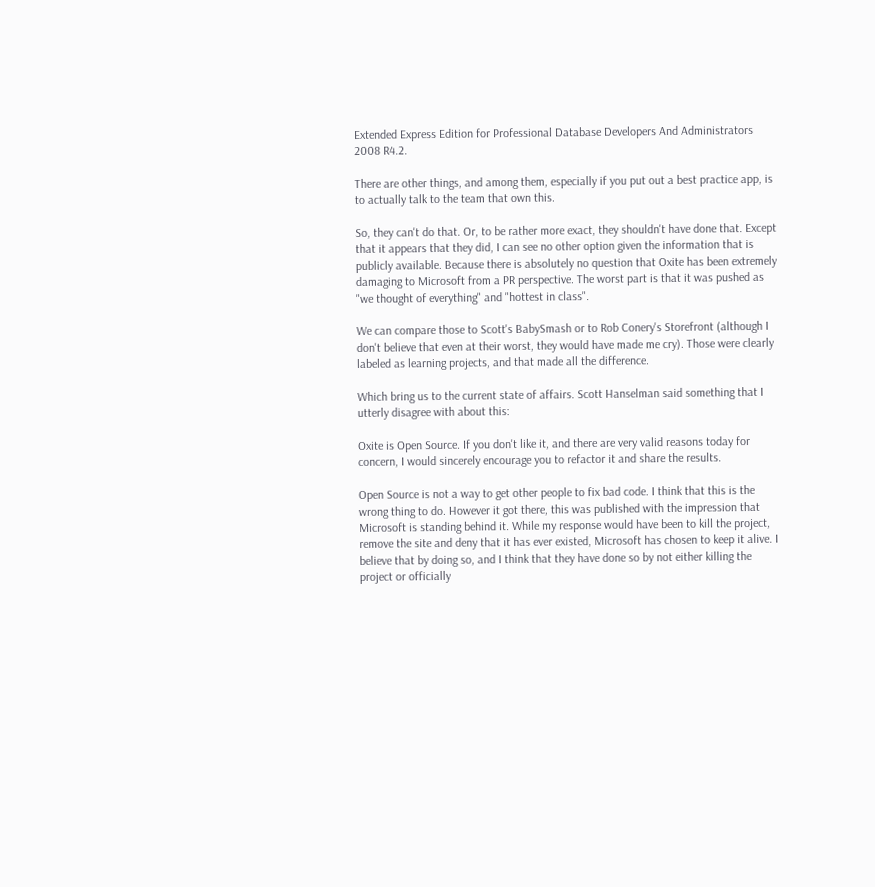Extended Express Edition for Professional Database Developers And Administrators 2008 R4.2.

There are other things, and among them, especially if you put out a best practice app, is to actually talk to the team that own this.

So, they can't do that. Or, to be rather more exact, they shouldn't have done that. Except that it appears that they did, I can see no other option given the information that is publicly available. Because there is absolutely no question that Oxite has been extremely damaging to Microsoft from a PR perspective. The worst part is that it was pushed as "we thought of everything" and "hottest in class".

We can compare those to Scott's BabySmash or to Rob Conery's Storefront (although I don't believe that even at their worst, they would have made me cry). Those were clearly labeled as learning projects, and that made all the difference.

Which bring us to the current state of affairs. Scott Hanselman said something that I utterly disagree with about this:

Oxite is Open Source. If you don't like it, and there are very valid reasons today for concern, I would sincerely encourage you to refactor it and share the results.

Open Source is not a way to get other people to fix bad code. I think that this is the wrong thing to do. However it got there, this was published with the impression that Microsoft is standing behind it. While my response would have been to kill the project, remove the site and deny that it has ever existed, Microsoft has chosen to keep it alive. I believe that by doing so, and I think that they have done so by not either killing the project or officially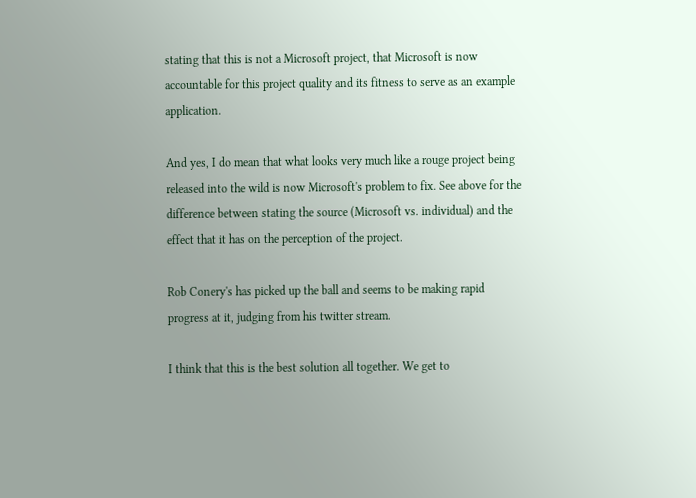stating that this is not a Microsoft project, that Microsoft is now accountable for this project quality and its fitness to serve as an example application.

And yes, I do mean that what looks very much like a rouge project being released into the wild is now Microsoft's problem to fix. See above for the difference between stating the source (Microsoft vs. individual) and the effect that it has on the perception of the project.

Rob Conery's has picked up the ball and seems to be making rapid progress at it, judging from his twitter stream.

I think that this is the best solution all together. We get to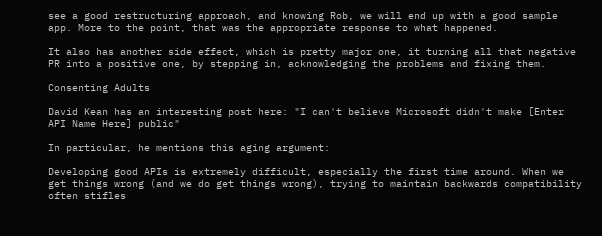see a good restructuring approach, and knowing Rob, we will end up with a good sample app. More to the point, that was the appropriate response to what happened.

It also has another side effect, which is pretty major one, it turning all that negative PR into a positive one, by stepping in, acknowledging the problems and fixing them.

Consenting Adults

David Kean has an interesting post here: "I can't believe Microsoft didn't make [Enter API Name Here] public"

In particular, he mentions this aging argument:

Developing good APIs is extremely difficult, especially the first time around. When we get things wrong (and we do get things wrong), trying to maintain backwards compatibility often stifles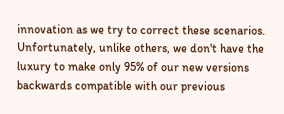innovation as we try to correct these scenarios. Unfortunately, unlike others, we don't have the luxury to make only 95% of our new versions backwards compatible with our previous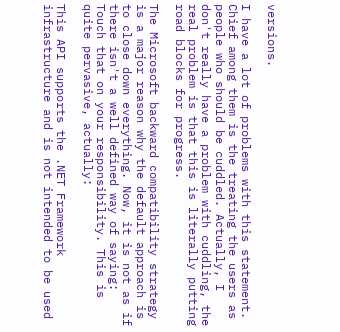versions.

I have a lot of problems with this statement. Chief among them is the treating the users as people who should be cuddled. Actually, I don't really have a problem with cuddling, the real problem is that this is literally putting road blocks for progress.

The Microsoft backward compatibility strategy is a major reason why the default approach is to close down everything. Now, it is not as if there isn't a well defined way of saying: Touch that on your responsibility. This is quite pervasive, actually:

This API supports the .NET Framework infrastructure and is not intended to be used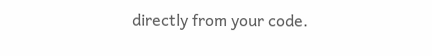directly from your code.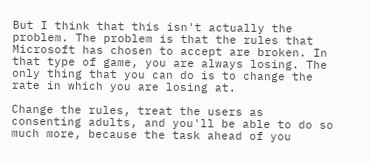But I think that this isn't actually the problem. The problem is that the rules that Microsoft has chosen to accept are broken. In that type of game, you are always losing. The only thing that you can do is to change the rate in which you are losing at.

Change the rules, treat the users as consenting adults, and you'll be able to do so much more, because the task ahead of you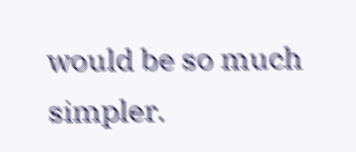would be so much simpler.